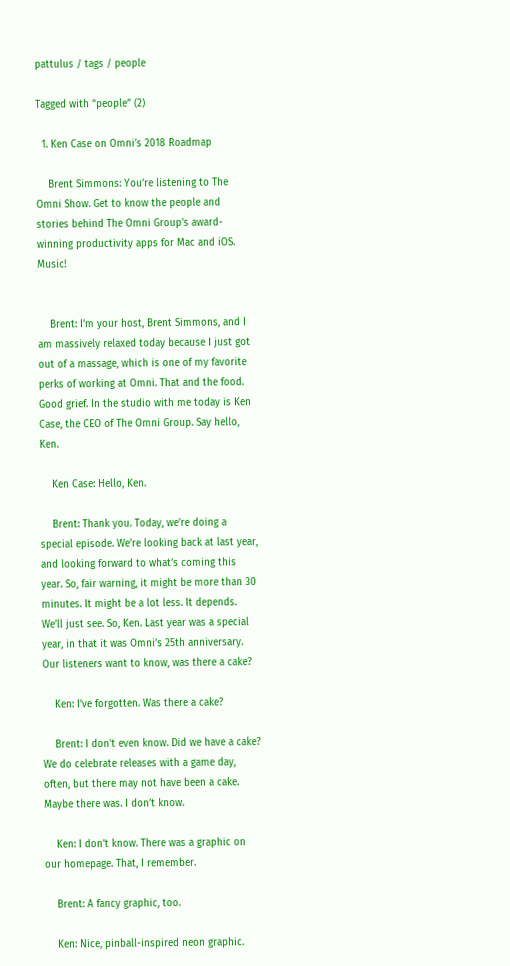pattulus / tags / people

Tagged with “people” (2)

  1. Ken Case on Omni’s 2018 Roadmap

    Brent Simmons: You’re listening to The Omni Show. Get to know the people and stories behind The Omni Group’s award-winning productivity apps for Mac and iOS. Music!


    Brent: I’m your host, Brent Simmons, and I am massively relaxed today because I just got out of a massage, which is one of my favorite perks of working at Omni. That and the food. Good grief. In the studio with me today is Ken Case, the CEO of The Omni Group. Say hello, Ken.

    Ken Case: Hello, Ken.

    Brent: Thank you. Today, we’re doing a special episode. We’re looking back at last year, and looking forward to what’s coming this year. So, fair warning, it might be more than 30 minutes. It might be a lot less. It depends. We’ll just see. So, Ken. Last year was a special year, in that it was Omni’s 25th anniversary. Our listeners want to know, was there a cake?

    Ken: I’ve forgotten. Was there a cake?

    Brent: I don’t even know. Did we have a cake? We do celebrate releases with a game day, often, but there may not have been a cake. Maybe there was. I don’t know.

    Ken: I don’t know. There was a graphic on our homepage. That, I remember.

    Brent: A fancy graphic, too.

    Ken: Nice, pinball-inspired neon graphic.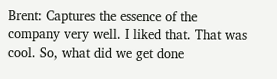Brent: Captures the essence of the company very well. I liked that. That was cool. So, what did we get done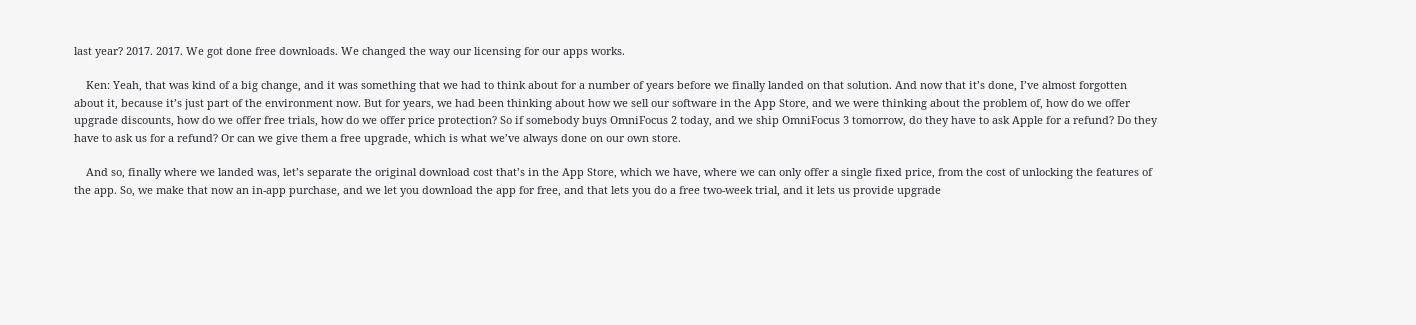last year? 2017. 2017. We got done free downloads. We changed the way our licensing for our apps works.

    Ken: Yeah, that was kind of a big change, and it was something that we had to think about for a number of years before we finally landed on that solution. And now that it’s done, I’ve almost forgotten about it, because it’s just part of the environment now. But for years, we had been thinking about how we sell our software in the App Store, and we were thinking about the problem of, how do we offer upgrade discounts, how do we offer free trials, how do we offer price protection? So if somebody buys OmniFocus 2 today, and we ship OmniFocus 3 tomorrow, do they have to ask Apple for a refund? Do they have to ask us for a refund? Or can we give them a free upgrade, which is what we’ve always done on our own store.

    And so, finally where we landed was, let’s separate the original download cost that’s in the App Store, which we have, where we can only offer a single fixed price, from the cost of unlocking the features of the app. So, we make that now an in-app purchase, and we let you download the app for free, and that lets you do a free two-week trial, and it lets us provide upgrade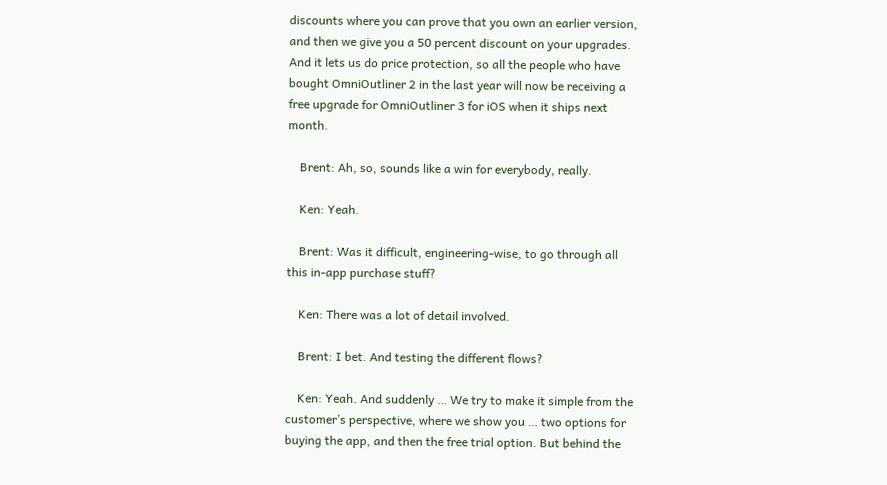discounts where you can prove that you own an earlier version, and then we give you a 50 percent discount on your upgrades. And it lets us do price protection, so all the people who have bought OmniOutliner 2 in the last year will now be receiving a free upgrade for OmniOutliner 3 for iOS when it ships next month.

    Brent: Ah, so, sounds like a win for everybody, really.

    Ken: Yeah.

    Brent: Was it difficult, engineering-wise, to go through all this in-app purchase stuff?

    Ken: There was a lot of detail involved.

    Brent: I bet. And testing the different flows?

    Ken: Yeah. And suddenly … We try to make it simple from the customer’s perspective, where we show you … two options for buying the app, and then the free trial option. But behind the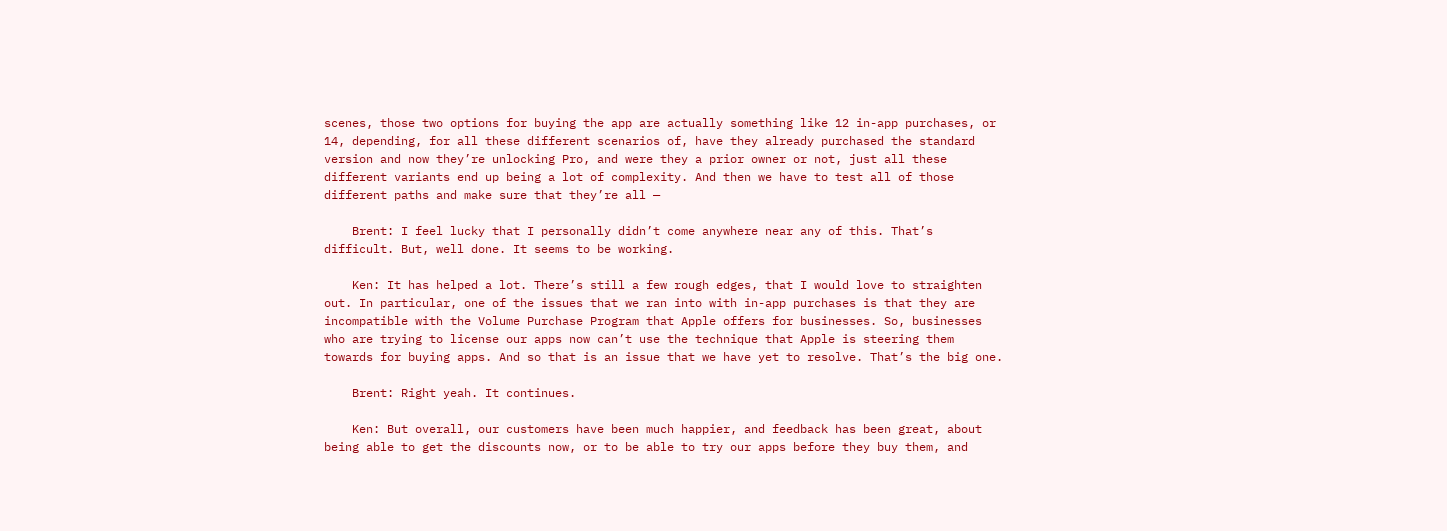scenes, those two options for buying the app are actually something like 12 in-app purchases, or 14, depending, for all these different scenarios of, have they already purchased the standard version and now they’re unlocking Pro, and were they a prior owner or not, just all these different variants end up being a lot of complexity. And then we have to test all of those different paths and make sure that they’re all —

    Brent: I feel lucky that I personally didn’t come anywhere near any of this. That’s difficult. But, well done. It seems to be working.

    Ken: It has helped a lot. There’s still a few rough edges, that I would love to straighten out. In particular, one of the issues that we ran into with in-app purchases is that they are incompatible with the Volume Purchase Program that Apple offers for businesses. So, businesses who are trying to license our apps now can’t use the technique that Apple is steering them towards for buying apps. And so that is an issue that we have yet to resolve. That’s the big one.

    Brent: Right yeah. It continues.

    Ken: But overall, our customers have been much happier, and feedback has been great, about being able to get the discounts now, or to be able to try our apps before they buy them, and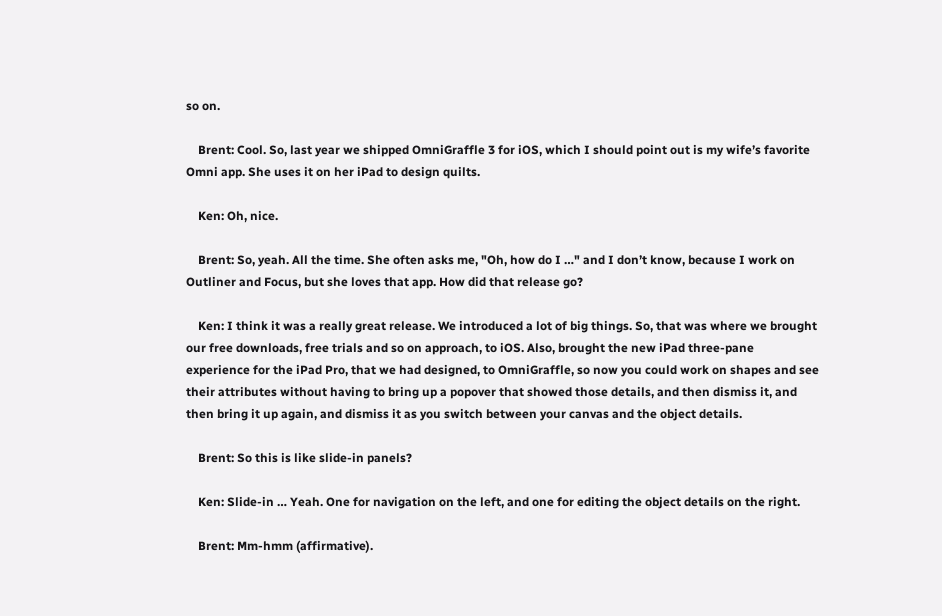so on.

    Brent: Cool. So, last year we shipped OmniGraffle 3 for iOS, which I should point out is my wife’s favorite Omni app. She uses it on her iPad to design quilts.

    Ken: Oh, nice.

    Brent: So, yeah. All the time. She often asks me, "Oh, how do I …" and I don’t know, because I work on Outliner and Focus, but she loves that app. How did that release go?

    Ken: I think it was a really great release. We introduced a lot of big things. So, that was where we brought our free downloads, free trials and so on approach, to iOS. Also, brought the new iPad three-pane experience for the iPad Pro, that we had designed, to OmniGraffle, so now you could work on shapes and see their attributes without having to bring up a popover that showed those details, and then dismiss it, and then bring it up again, and dismiss it as you switch between your canvas and the object details.

    Brent: So this is like slide-in panels?

    Ken: Slide-in … Yeah. One for navigation on the left, and one for editing the object details on the right.

    Brent: Mm-hmm (affirmative).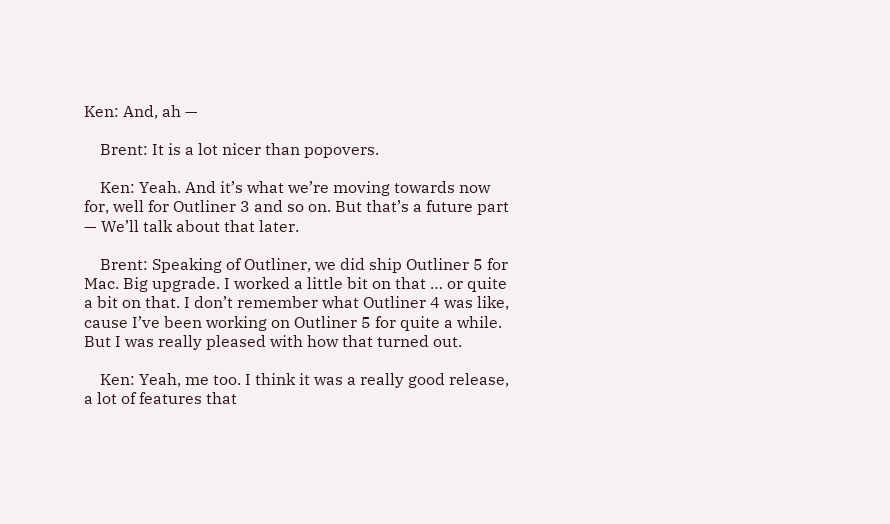Ken: And, ah —

    Brent: It is a lot nicer than popovers.

    Ken: Yeah. And it’s what we’re moving towards now for, well for Outliner 3 and so on. But that’s a future part — We’ll talk about that later.

    Brent: Speaking of Outliner, we did ship Outliner 5 for Mac. Big upgrade. I worked a little bit on that … or quite a bit on that. I don’t remember what Outliner 4 was like, cause I’ve been working on Outliner 5 for quite a while. But I was really pleased with how that turned out.

    Ken: Yeah, me too. I think it was a really good release, a lot of features that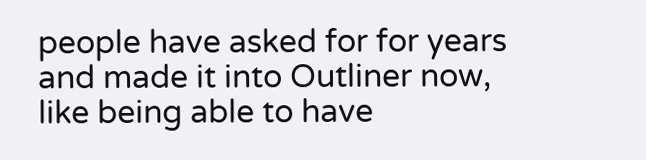people have asked for for years and made it into Outliner now, like being able to have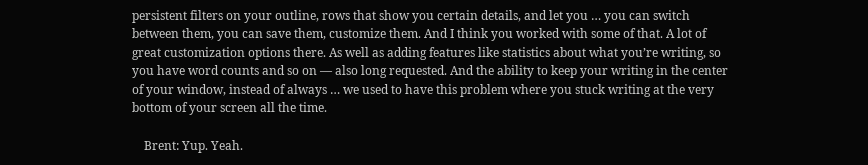persistent filters on your outline, rows that show you certain details, and let you … you can switch between them, you can save them, customize them. And I think you worked with some of that. A lot of great customization options there. As well as adding features like statistics about what you’re writing, so you have word counts and so on — also long requested. And the ability to keep your writing in the center of your window, instead of always … we used to have this problem where you stuck writing at the very bottom of your screen all the time.

    Brent: Yup. Yeah.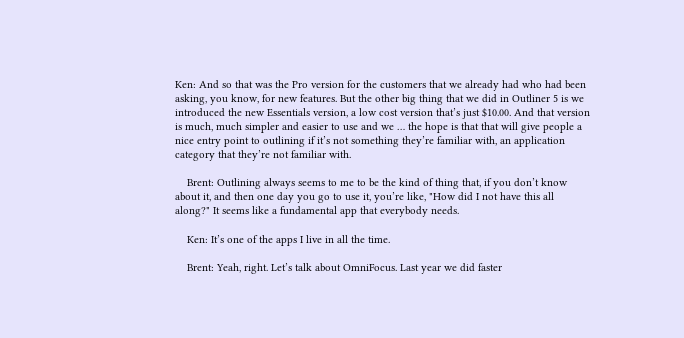Ken: And so that was the Pro version for the customers that we already had who had been asking, you know, for new features. But the other big thing that we did in Outliner 5 is we introduced the new Essentials version, a low cost version that’s just $10.00. And that version is much, much simpler and easier to use and we … the hope is that that will give people a nice entry point to outlining if it’s not something they’re familiar with, an application category that they’re not familiar with.

    Brent: Outlining always seems to me to be the kind of thing that, if you don’t know about it, and then one day you go to use it, you’re like, "How did I not have this all along?" It seems like a fundamental app that everybody needs.

    Ken: It’s one of the apps I live in all the time.

    Brent: Yeah, right. Let’s talk about OmniFocus. Last year we did faster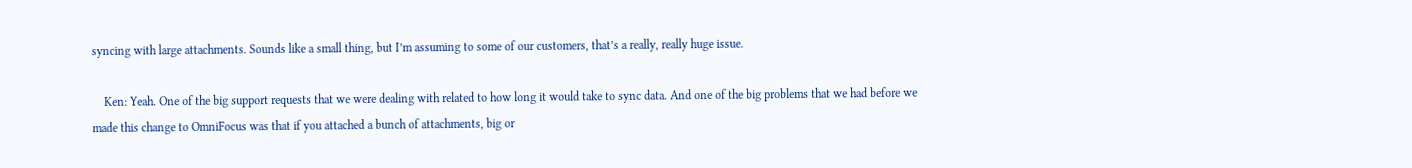syncing with large attachments. Sounds like a small thing, but I’m assuming to some of our customers, that’s a really, really huge issue.

    Ken: Yeah. One of the big support requests that we were dealing with related to how long it would take to sync data. And one of the big problems that we had before we made this change to OmniFocus was that if you attached a bunch of attachments, big or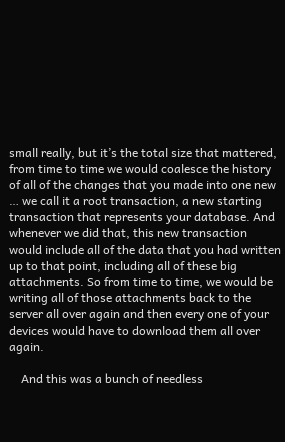small really, but it’s the total size that mattered, from time to time we would coalesce the history of all of the changes that you made into one new … we call it a root transaction, a new starting transaction that represents your database. And whenever we did that, this new transaction would include all of the data that you had written up to that point, including all of these big attachments. So from time to time, we would be writing all of those attachments back to the server all over again and then every one of your devices would have to download them all over again.

    And this was a bunch of needless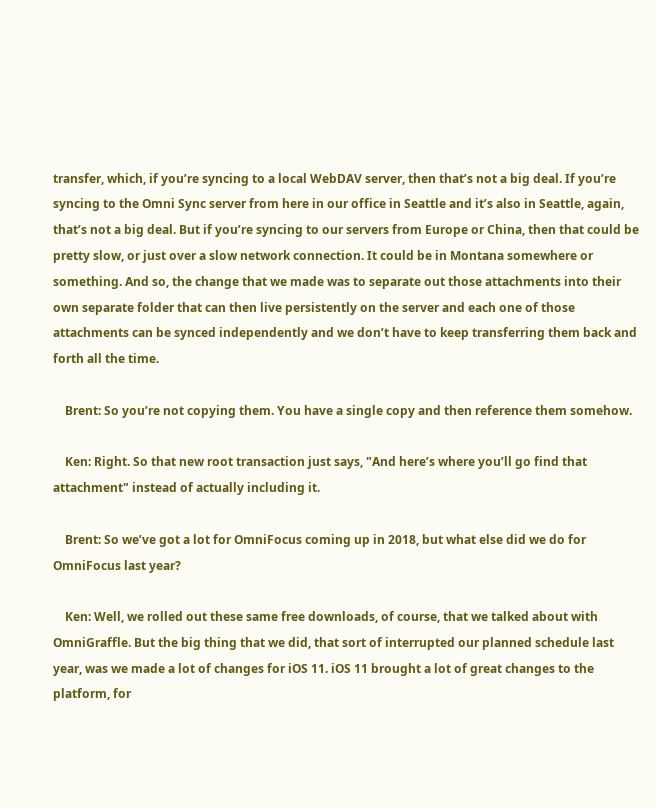transfer, which, if you’re syncing to a local WebDAV server, then that’s not a big deal. If you’re syncing to the Omni Sync server from here in our office in Seattle and it’s also in Seattle, again, that’s not a big deal. But if you’re syncing to our servers from Europe or China, then that could be pretty slow, or just over a slow network connection. It could be in Montana somewhere or something. And so, the change that we made was to separate out those attachments into their own separate folder that can then live persistently on the server and each one of those attachments can be synced independently and we don’t have to keep transferring them back and forth all the time.

    Brent: So you’re not copying them. You have a single copy and then reference them somehow.

    Ken: Right. So that new root transaction just says, "And here’s where you’ll go find that attachment" instead of actually including it.

    Brent: So we’ve got a lot for OmniFocus coming up in 2018, but what else did we do for OmniFocus last year?

    Ken: Well, we rolled out these same free downloads, of course, that we talked about with OmniGraffle. But the big thing that we did, that sort of interrupted our planned schedule last year, was we made a lot of changes for iOS 11. iOS 11 brought a lot of great changes to the platform, for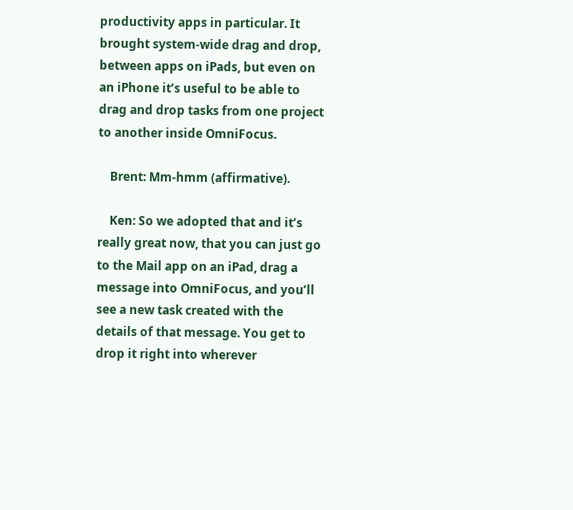productivity apps in particular. It brought system-wide drag and drop, between apps on iPads, but even on an iPhone it’s useful to be able to drag and drop tasks from one project to another inside OmniFocus.

    Brent: Mm-hmm (affirmative).

    Ken: So we adopted that and it’s really great now, that you can just go to the Mail app on an iPad, drag a message into OmniFocus, and you’ll see a new task created with the details of that message. You get to drop it right into wherever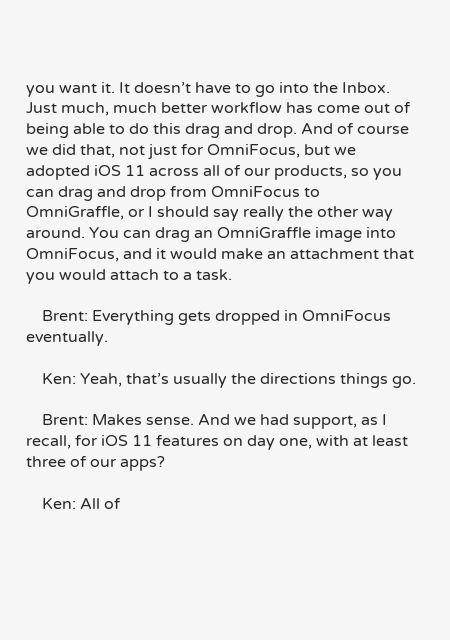you want it. It doesn’t have to go into the Inbox. Just much, much better workflow has come out of being able to do this drag and drop. And of course we did that, not just for OmniFocus, but we adopted iOS 11 across all of our products, so you can drag and drop from OmniFocus to OmniGraffle, or I should say really the other way around. You can drag an OmniGraffle image into OmniFocus, and it would make an attachment that you would attach to a task.

    Brent: Everything gets dropped in OmniFocus eventually.

    Ken: Yeah, that’s usually the directions things go.

    Brent: Makes sense. And we had support, as I recall, for iOS 11 features on day one, with at least three of our apps?

    Ken: All of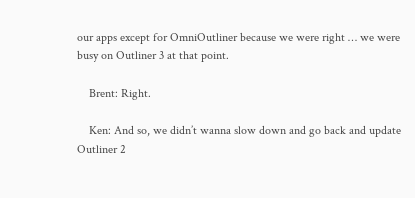our apps except for OmniOutliner because we were right … we were busy on Outliner 3 at that point.

    Brent: Right.

    Ken: And so, we didn’t wanna slow down and go back and update Outliner 2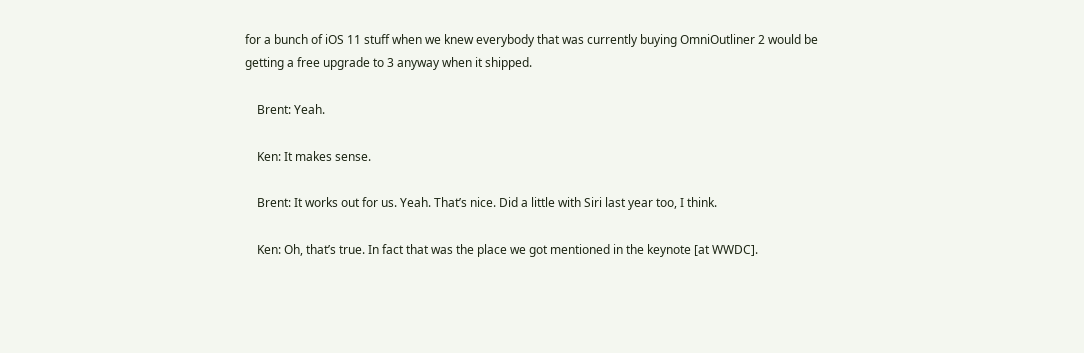for a bunch of iOS 11 stuff when we knew everybody that was currently buying OmniOutliner 2 would be getting a free upgrade to 3 anyway when it shipped.

    Brent: Yeah.

    Ken: It makes sense.

    Brent: It works out for us. Yeah. That’s nice. Did a little with Siri last year too, I think.

    Ken: Oh, that’s true. In fact that was the place we got mentioned in the keynote [at WWDC].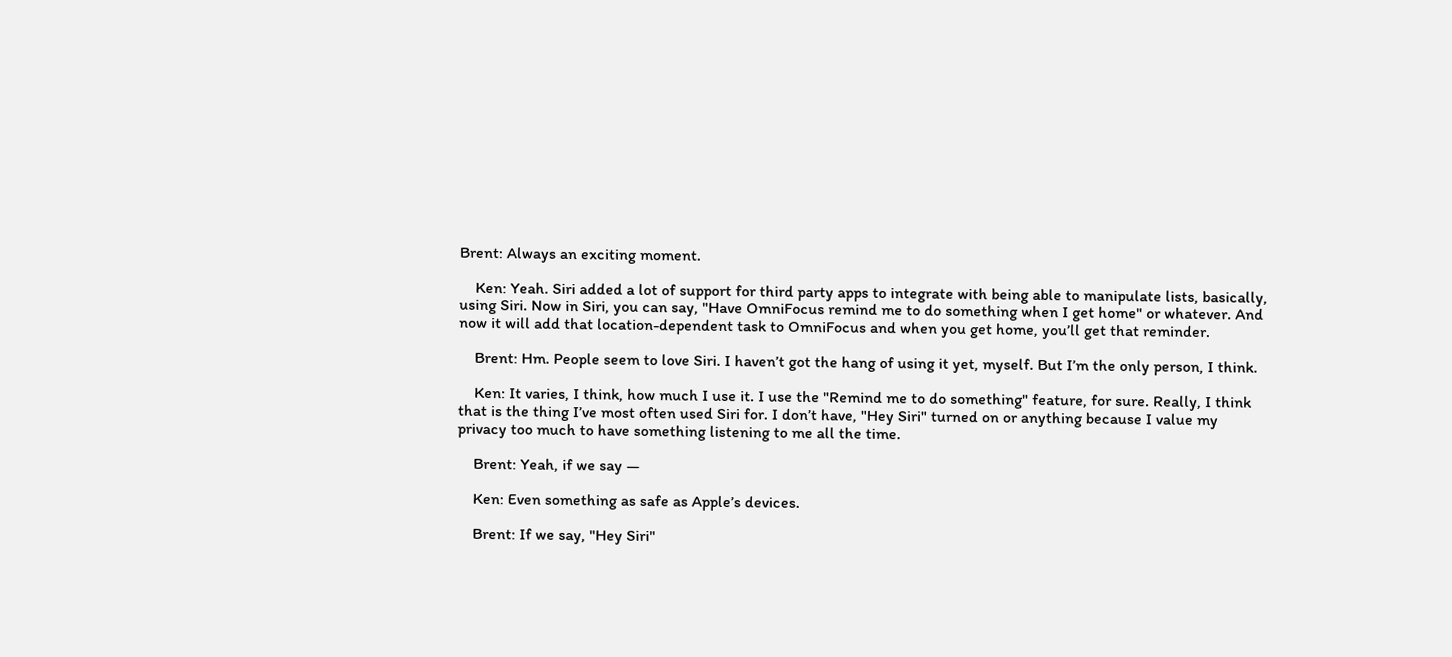Brent: Always an exciting moment.

    Ken: Yeah. Siri added a lot of support for third party apps to integrate with being able to manipulate lists, basically, using Siri. Now in Siri, you can say, "Have OmniFocus remind me to do something when I get home" or whatever. And now it will add that location-dependent task to OmniFocus and when you get home, you’ll get that reminder.

    Brent: Hm. People seem to love Siri. I haven’t got the hang of using it yet, myself. But I’m the only person, I think.

    Ken: It varies, I think, how much I use it. I use the "Remind me to do something" feature, for sure. Really, I think that is the thing I’ve most often used Siri for. I don’t have, "Hey Siri" turned on or anything because I value my privacy too much to have something listening to me all the time.

    Brent: Yeah, if we say —

    Ken: Even something as safe as Apple’s devices.

    Brent: If we say, "Hey Siri"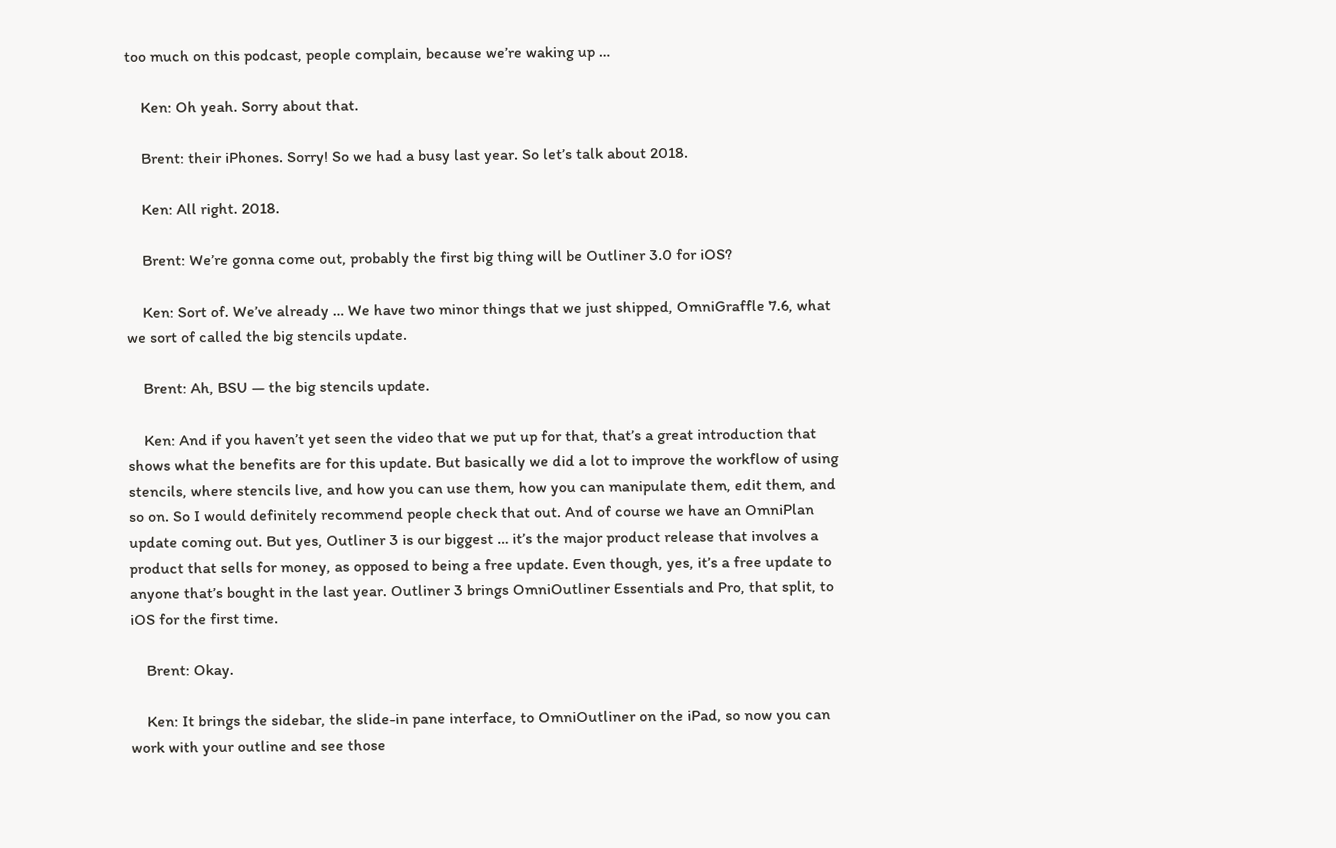too much on this podcast, people complain, because we’re waking up …

    Ken: Oh yeah. Sorry about that.

    Brent: their iPhones. Sorry! So we had a busy last year. So let’s talk about 2018.

    Ken: All right. 2018.

    Brent: We’re gonna come out, probably the first big thing will be Outliner 3.0 for iOS?

    Ken: Sort of. We’ve already … We have two minor things that we just shipped, OmniGraffle 7.6, what we sort of called the big stencils update.

    Brent: Ah, BSU — the big stencils update.

    Ken: And if you haven’t yet seen the video that we put up for that, that’s a great introduction that shows what the benefits are for this update. But basically we did a lot to improve the workflow of using stencils, where stencils live, and how you can use them, how you can manipulate them, edit them, and so on. So I would definitely recommend people check that out. And of course we have an OmniPlan update coming out. But yes, Outliner 3 is our biggest … it’s the major product release that involves a product that sells for money, as opposed to being a free update. Even though, yes, it’s a free update to anyone that’s bought in the last year. Outliner 3 brings OmniOutliner Essentials and Pro, that split, to iOS for the first time.

    Brent: Okay.

    Ken: It brings the sidebar, the slide-in pane interface, to OmniOutliner on the iPad, so now you can work with your outline and see those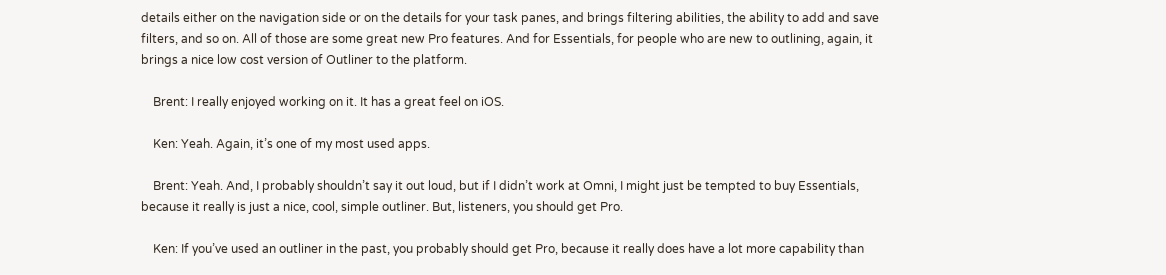details either on the navigation side or on the details for your task panes, and brings filtering abilities, the ability to add and save filters, and so on. All of those are some great new Pro features. And for Essentials, for people who are new to outlining, again, it brings a nice low cost version of Outliner to the platform.

    Brent: I really enjoyed working on it. It has a great feel on iOS.

    Ken: Yeah. Again, it’s one of my most used apps.

    Brent: Yeah. And, I probably shouldn’t say it out loud, but if I didn’t work at Omni, I might just be tempted to buy Essentials, because it really is just a nice, cool, simple outliner. But, listeners, you should get Pro.

    Ken: If you’ve used an outliner in the past, you probably should get Pro, because it really does have a lot more capability than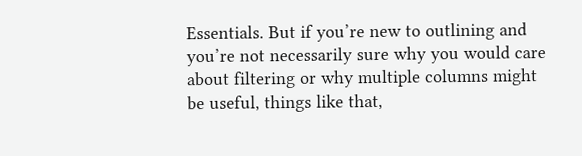Essentials. But if you’re new to outlining and you’re not necessarily sure why you would care about filtering or why multiple columns might be useful, things like that,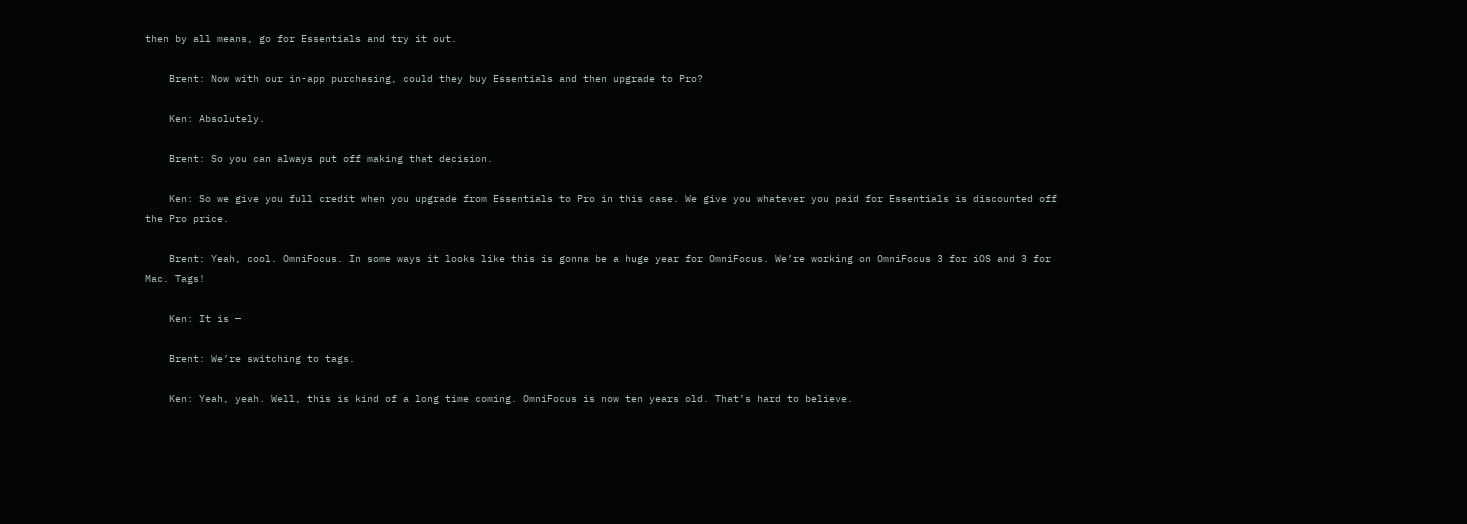then by all means, go for Essentials and try it out.

    Brent: Now with our in-app purchasing, could they buy Essentials and then upgrade to Pro?

    Ken: Absolutely.

    Brent: So you can always put off making that decision.

    Ken: So we give you full credit when you upgrade from Essentials to Pro in this case. We give you whatever you paid for Essentials is discounted off the Pro price.

    Brent: Yeah, cool. OmniFocus. In some ways it looks like this is gonna be a huge year for OmniFocus. We’re working on OmniFocus 3 for iOS and 3 for Mac. Tags!

    Ken: It is —

    Brent: We’re switching to tags.

    Ken: Yeah, yeah. Well, this is kind of a long time coming. OmniFocus is now ten years old. That’s hard to believe.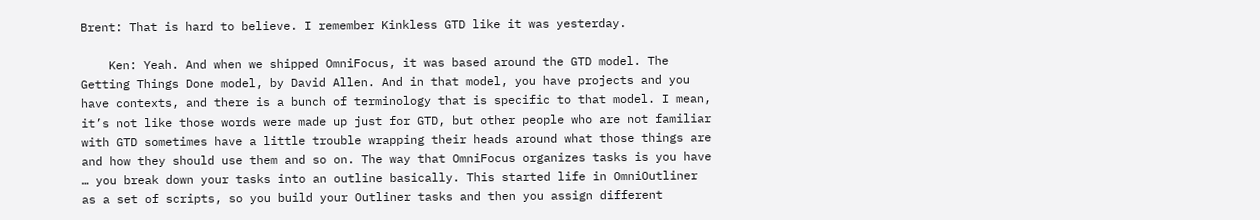Brent: That is hard to believe. I remember Kinkless GTD like it was yesterday.

    Ken: Yeah. And when we shipped OmniFocus, it was based around the GTD model. The Getting Things Done model, by David Allen. And in that model, you have projects and you have contexts, and there is a bunch of terminology that is specific to that model. I mean, it’s not like those words were made up just for GTD, but other people who are not familiar with GTD sometimes have a little trouble wrapping their heads around what those things are and how they should use them and so on. The way that OmniFocus organizes tasks is you have … you break down your tasks into an outline basically. This started life in OmniOutliner as a set of scripts, so you build your Outliner tasks and then you assign different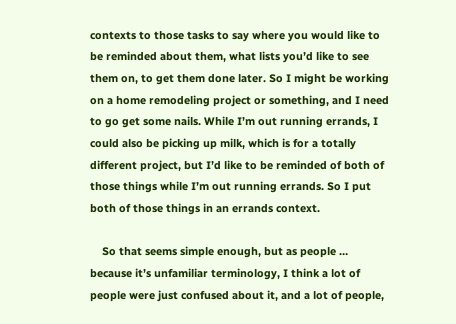contexts to those tasks to say where you would like to be reminded about them, what lists you’d like to see them on, to get them done later. So I might be working on a home remodeling project or something, and I need to go get some nails. While I’m out running errands, I could also be picking up milk, which is for a totally different project, but I’d like to be reminded of both of those things while I’m out running errands. So I put both of those things in an errands context.

    So that seems simple enough, but as people … because it’s unfamiliar terminology, I think a lot of people were just confused about it, and a lot of people,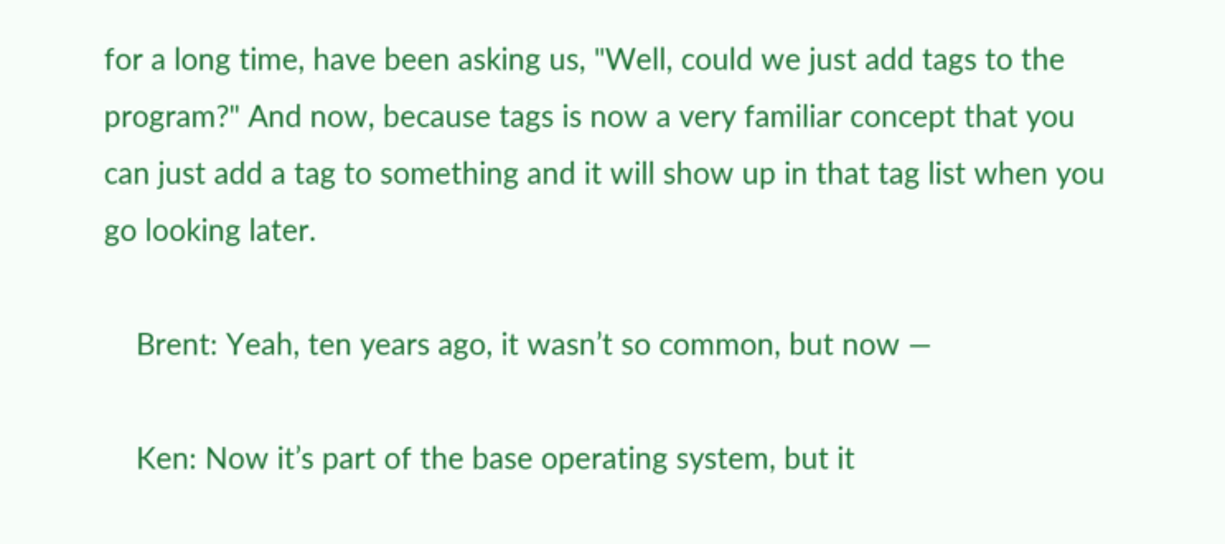for a long time, have been asking us, "Well, could we just add tags to the program?" And now, because tags is now a very familiar concept that you can just add a tag to something and it will show up in that tag list when you go looking later.

    Brent: Yeah, ten years ago, it wasn’t so common, but now —

    Ken: Now it’s part of the base operating system, but it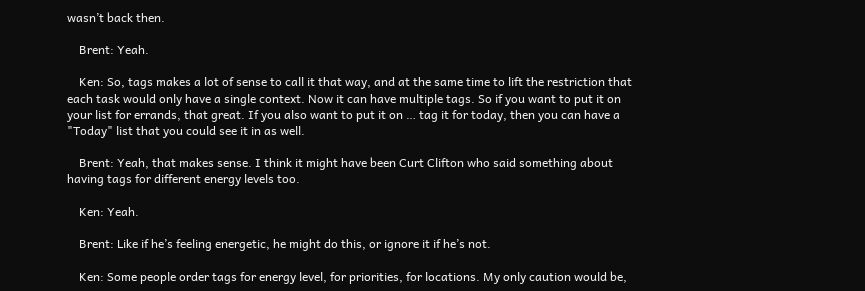wasn’t back then.

    Brent: Yeah.

    Ken: So, tags makes a lot of sense to call it that way, and at the same time to lift the restriction that each task would only have a single context. Now it can have multiple tags. So if you want to put it on your list for errands, that great. If you also want to put it on … tag it for today, then you can have a "Today" list that you could see it in as well.

    Brent: Yeah, that makes sense. I think it might have been Curt Clifton who said something about having tags for different energy levels too.

    Ken: Yeah.

    Brent: Like if he’s feeling energetic, he might do this, or ignore it if he’s not.

    Ken: Some people order tags for energy level, for priorities, for locations. My only caution would be,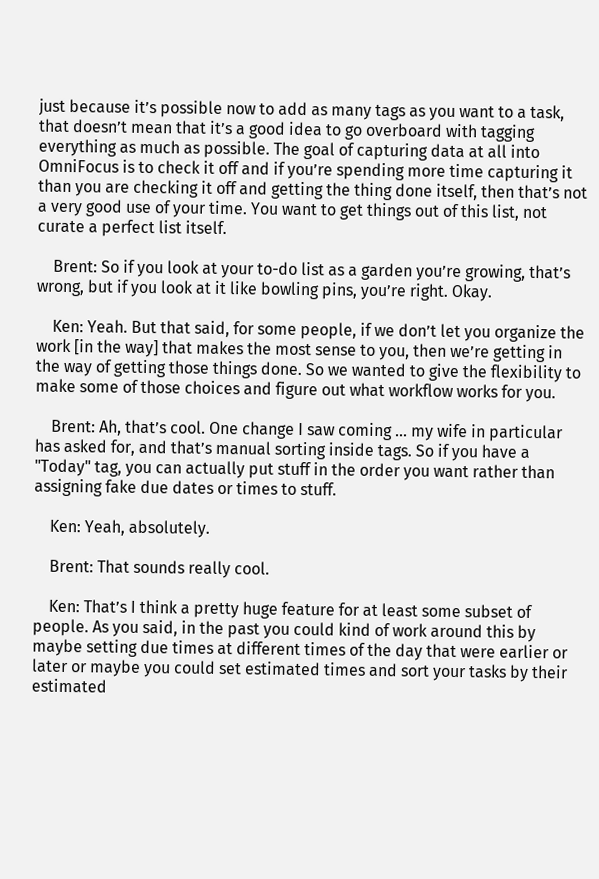just because it’s possible now to add as many tags as you want to a task, that doesn’t mean that it’s a good idea to go overboard with tagging everything as much as possible. The goal of capturing data at all into OmniFocus is to check it off and if you’re spending more time capturing it than you are checking it off and getting the thing done itself, then that’s not a very good use of your time. You want to get things out of this list, not curate a perfect list itself.

    Brent: So if you look at your to-do list as a garden you’re growing, that’s wrong, but if you look at it like bowling pins, you’re right. Okay.

    Ken: Yeah. But that said, for some people, if we don’t let you organize the work [in the way] that makes the most sense to you, then we’re getting in the way of getting those things done. So we wanted to give the flexibility to make some of those choices and figure out what workflow works for you.

    Brent: Ah, that’s cool. One change I saw coming … my wife in particular has asked for, and that’s manual sorting inside tags. So if you have a "Today" tag, you can actually put stuff in the order you want rather than assigning fake due dates or times to stuff.

    Ken: Yeah, absolutely.

    Brent: That sounds really cool.

    Ken: That’s I think a pretty huge feature for at least some subset of people. As you said, in the past you could kind of work around this by maybe setting due times at different times of the day that were earlier or later or maybe you could set estimated times and sort your tasks by their estimated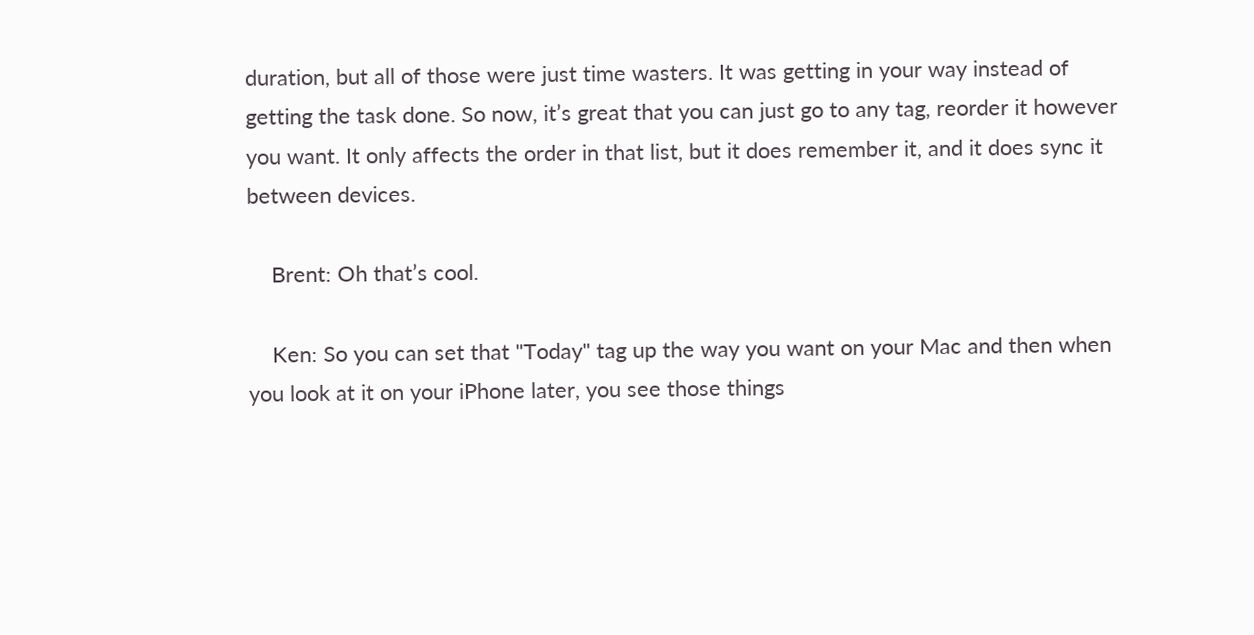duration, but all of those were just time wasters. It was getting in your way instead of getting the task done. So now, it’s great that you can just go to any tag, reorder it however you want. It only affects the order in that list, but it does remember it, and it does sync it between devices.

    Brent: Oh that’s cool.

    Ken: So you can set that "Today" tag up the way you want on your Mac and then when you look at it on your iPhone later, you see those things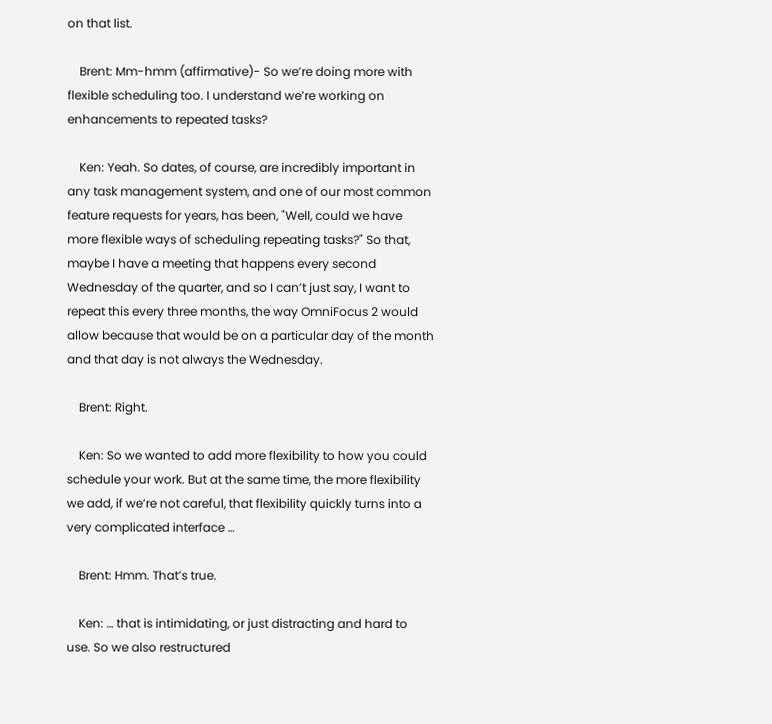on that list.

    Brent: Mm-hmm (affirmative)- So we’re doing more with flexible scheduling too. I understand we’re working on enhancements to repeated tasks?

    Ken: Yeah. So dates, of course, are incredibly important in any task management system, and one of our most common feature requests for years, has been, "Well, could we have more flexible ways of scheduling repeating tasks?" So that, maybe I have a meeting that happens every second Wednesday of the quarter, and so I can’t just say, I want to repeat this every three months, the way OmniFocus 2 would allow because that would be on a particular day of the month and that day is not always the Wednesday.

    Brent: Right.

    Ken: So we wanted to add more flexibility to how you could schedule your work. But at the same time, the more flexibility we add, if we’re not careful, that flexibility quickly turns into a very complicated interface …

    Brent: Hmm. That’s true.

    Ken: … that is intimidating, or just distracting and hard to use. So we also restructured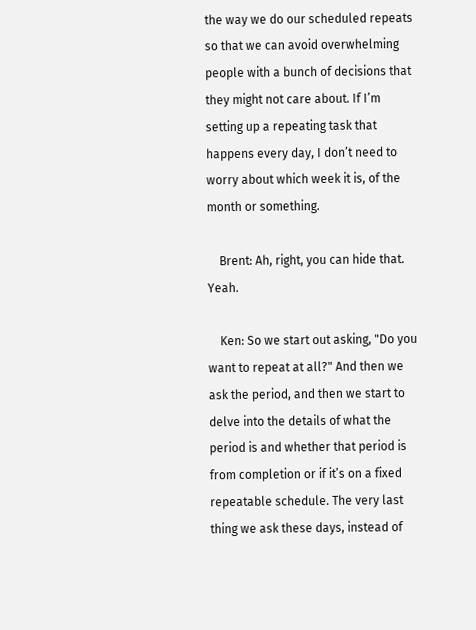the way we do our scheduled repeats so that we can avoid overwhelming people with a bunch of decisions that they might not care about. If I’m setting up a repeating task that happens every day, I don’t need to worry about which week it is, of the month or something.

    Brent: Ah, right, you can hide that. Yeah.

    Ken: So we start out asking, "Do you want to repeat at all?" And then we ask the period, and then we start to delve into the details of what the period is and whether that period is from completion or if it’s on a fixed repeatable schedule. The very last thing we ask these days, instead of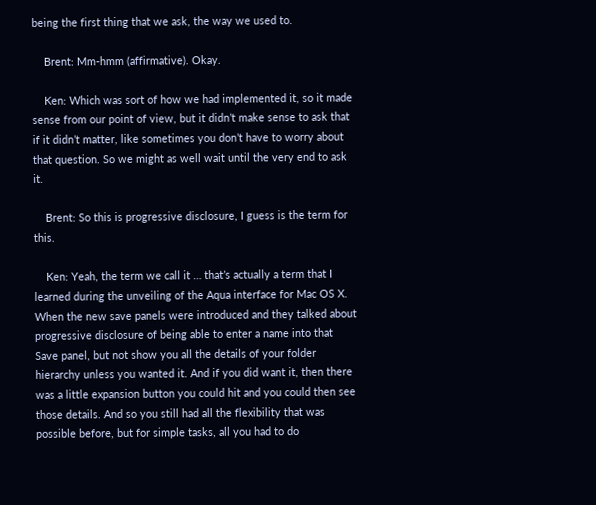being the first thing that we ask, the way we used to.

    Brent: Mm-hmm (affirmative). Okay.

    Ken: Which was sort of how we had implemented it, so it made sense from our point of view, but it didn’t make sense to ask that if it didn’t matter, like sometimes you don’t have to worry about that question. So we might as well wait until the very end to ask it.

    Brent: So this is progressive disclosure, I guess is the term for this.

    Ken: Yeah, the term we call it … that’s actually a term that I learned during the unveiling of the Aqua interface for Mac OS X. When the new save panels were introduced and they talked about progressive disclosure of being able to enter a name into that Save panel, but not show you all the details of your folder hierarchy unless you wanted it. And if you did want it, then there was a little expansion button you could hit and you could then see those details. And so you still had all the flexibility that was possible before, but for simple tasks, all you had to do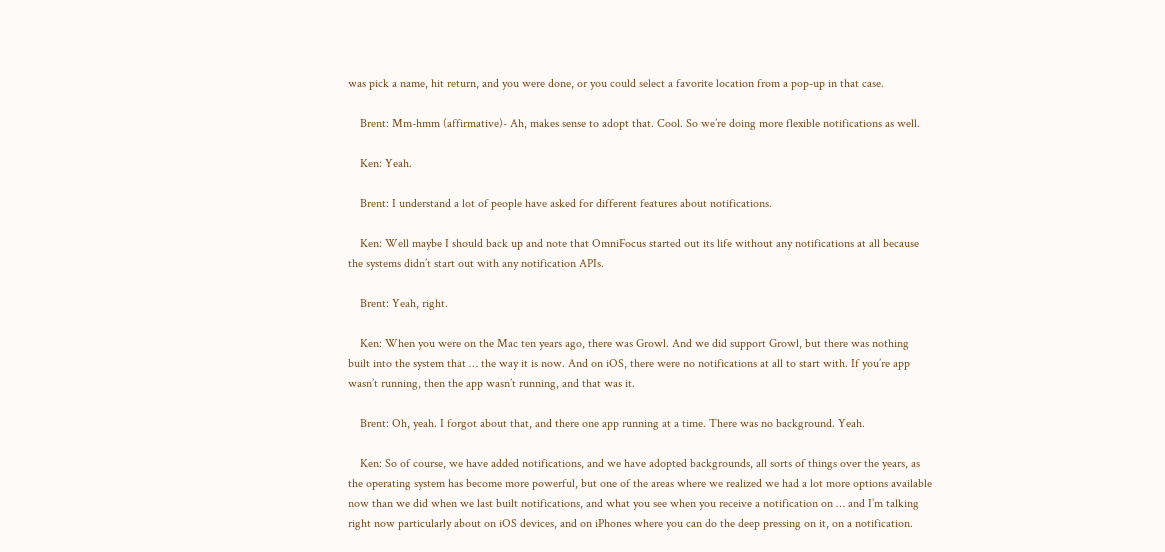was pick a name, hit return, and you were done, or you could select a favorite location from a pop-up in that case.

    Brent: Mm-hmm (affirmative)- Ah, makes sense to adopt that. Cool. So we’re doing more flexible notifications as well.

    Ken: Yeah.

    Brent: I understand a lot of people have asked for different features about notifications.

    Ken: Well maybe I should back up and note that OmniFocus started out its life without any notifications at all because the systems didn’t start out with any notification APIs.

    Brent: Yeah, right.

    Ken: When you were on the Mac ten years ago, there was Growl. And we did support Growl, but there was nothing built into the system that … the way it is now. And on iOS, there were no notifications at all to start with. If you’re app wasn’t running, then the app wasn’t running, and that was it.

    Brent: Oh, yeah. I forgot about that, and there one app running at a time. There was no background. Yeah.

    Ken: So of course, we have added notifications, and we have adopted backgrounds, all sorts of things over the years, as the operating system has become more powerful, but one of the areas where we realized we had a lot more options available now than we did when we last built notifications, and what you see when you receive a notification on … and I’m talking right now particularly about on iOS devices, and on iPhones where you can do the deep pressing on it, on a notification.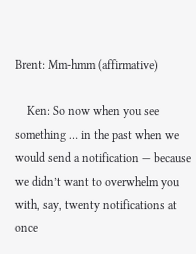Brent: Mm-hmm (affirmative)

    Ken: So now when you see something … in the past when we would send a notification — because we didn’t want to overwhelm you with, say, twenty notifications at once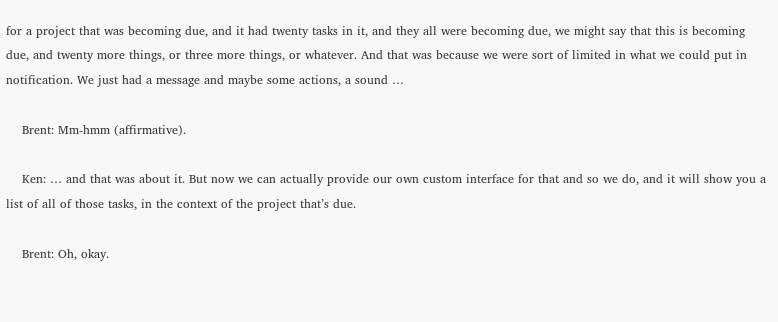for a project that was becoming due, and it had twenty tasks in it, and they all were becoming due, we might say that this is becoming due, and twenty more things, or three more things, or whatever. And that was because we were sort of limited in what we could put in notification. We just had a message and maybe some actions, a sound …

    Brent: Mm-hmm (affirmative).

    Ken: … and that was about it. But now we can actually provide our own custom interface for that and so we do, and it will show you a list of all of those tasks, in the context of the project that’s due.

    Brent: Oh, okay.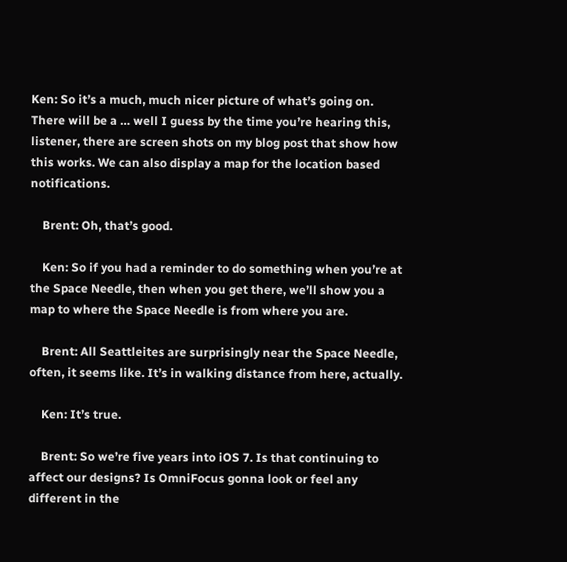Ken: So it’s a much, much nicer picture of what’s going on. There will be a … well I guess by the time you’re hearing this, listener, there are screen shots on my blog post that show how this works. We can also display a map for the location based notifications.

    Brent: Oh, that’s good.

    Ken: So if you had a reminder to do something when you’re at the Space Needle, then when you get there, we’ll show you a map to where the Space Needle is from where you are.

    Brent: All Seattleites are surprisingly near the Space Needle, often, it seems like. It’s in walking distance from here, actually.

    Ken: It’s true.

    Brent: So we’re five years into iOS 7. Is that continuing to affect our designs? Is OmniFocus gonna look or feel any different in the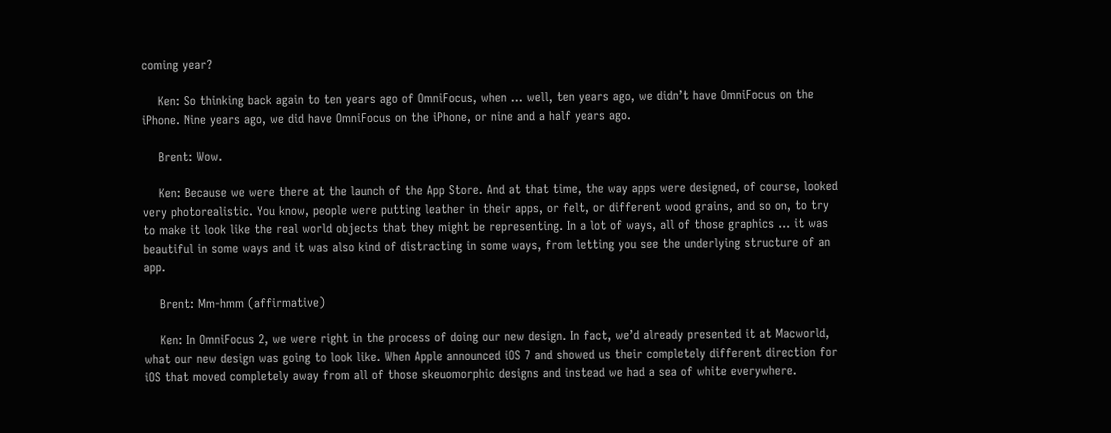coming year?

    Ken: So thinking back again to ten years ago of OmniFocus, when … well, ten years ago, we didn’t have OmniFocus on the iPhone. Nine years ago, we did have OmniFocus on the iPhone, or nine and a half years ago.

    Brent: Wow.

    Ken: Because we were there at the launch of the App Store. And at that time, the way apps were designed, of course, looked very photorealistic. You know, people were putting leather in their apps, or felt, or different wood grains, and so on, to try to make it look like the real world objects that they might be representing. In a lot of ways, all of those graphics … it was beautiful in some ways and it was also kind of distracting in some ways, from letting you see the underlying structure of an app.

    Brent: Mm-hmm (affirmative)

    Ken: In OmniFocus 2, we were right in the process of doing our new design. In fact, we’d already presented it at Macworld, what our new design was going to look like. When Apple announced iOS 7 and showed us their completely different direction for iOS that moved completely away from all of those skeuomorphic designs and instead we had a sea of white everywhere.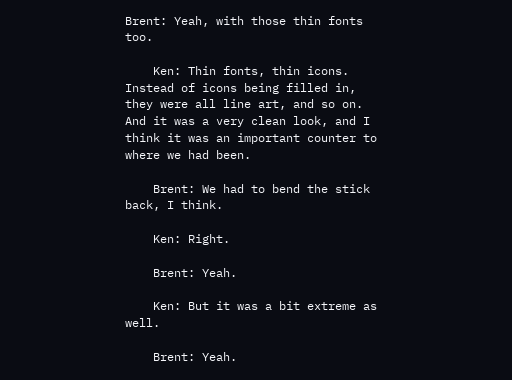Brent: Yeah, with those thin fonts too.

    Ken: Thin fonts, thin icons. Instead of icons being filled in, they were all line art, and so on. And it was a very clean look, and I think it was an important counter to where we had been.

    Brent: We had to bend the stick back, I think.

    Ken: Right.

    Brent: Yeah.

    Ken: But it was a bit extreme as well.

    Brent: Yeah.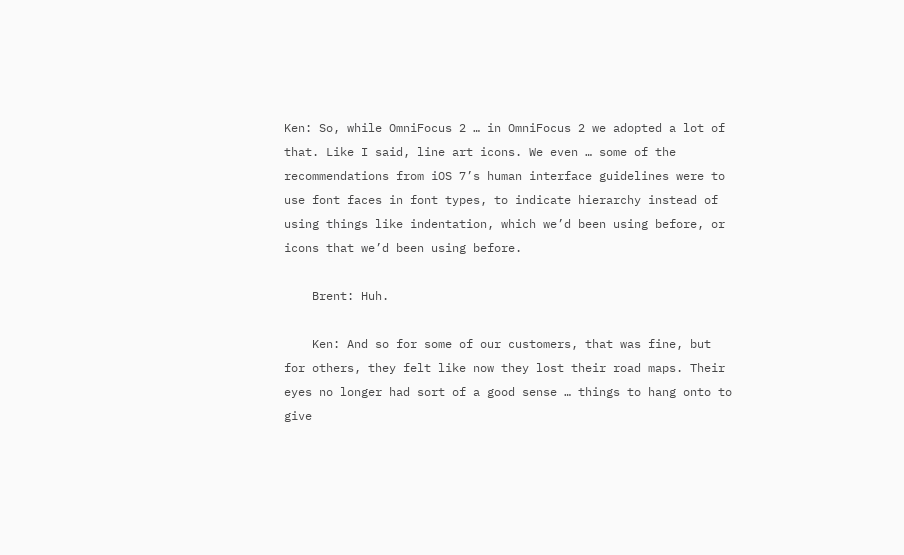Ken: So, while OmniFocus 2 … in OmniFocus 2 we adopted a lot of that. Like I said, line art icons. We even … some of the recommendations from iOS 7’s human interface guidelines were to use font faces in font types, to indicate hierarchy instead of using things like indentation, which we’d been using before, or icons that we’d been using before.

    Brent: Huh.

    Ken: And so for some of our customers, that was fine, but for others, they felt like now they lost their road maps. Their eyes no longer had sort of a good sense … things to hang onto to give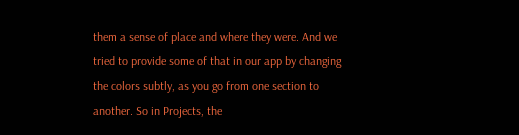them a sense of place and where they were. And we tried to provide some of that in our app by changing the colors subtly, as you go from one section to another. So in Projects, the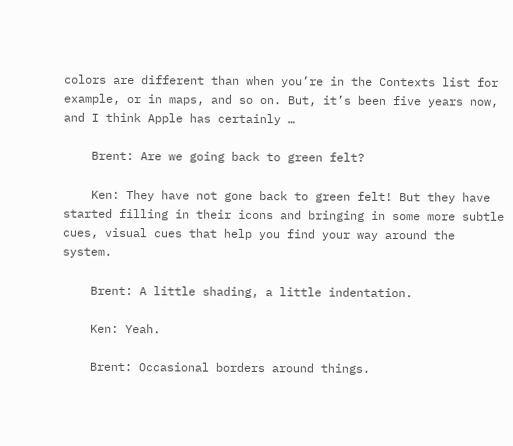colors are different than when you’re in the Contexts list for example, or in maps, and so on. But, it’s been five years now, and I think Apple has certainly …

    Brent: Are we going back to green felt?

    Ken: They have not gone back to green felt! But they have started filling in their icons and bringing in some more subtle cues, visual cues that help you find your way around the system.

    Brent: A little shading, a little indentation.

    Ken: Yeah.

    Brent: Occasional borders around things.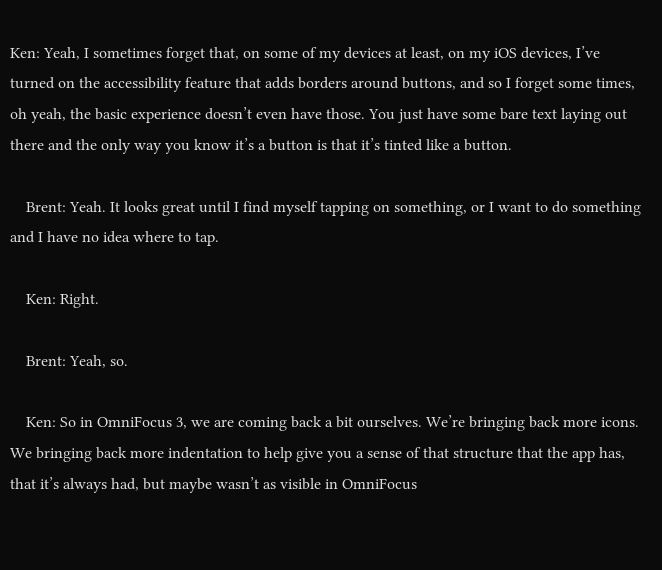Ken: Yeah, I sometimes forget that, on some of my devices at least, on my iOS devices, I’ve turned on the accessibility feature that adds borders around buttons, and so I forget some times, oh yeah, the basic experience doesn’t even have those. You just have some bare text laying out there and the only way you know it’s a button is that it’s tinted like a button.

    Brent: Yeah. It looks great until I find myself tapping on something, or I want to do something and I have no idea where to tap.

    Ken: Right.

    Brent: Yeah, so.

    Ken: So in OmniFocus 3, we are coming back a bit ourselves. We’re bringing back more icons. We bringing back more indentation to help give you a sense of that structure that the app has, that it’s always had, but maybe wasn’t as visible in OmniFocus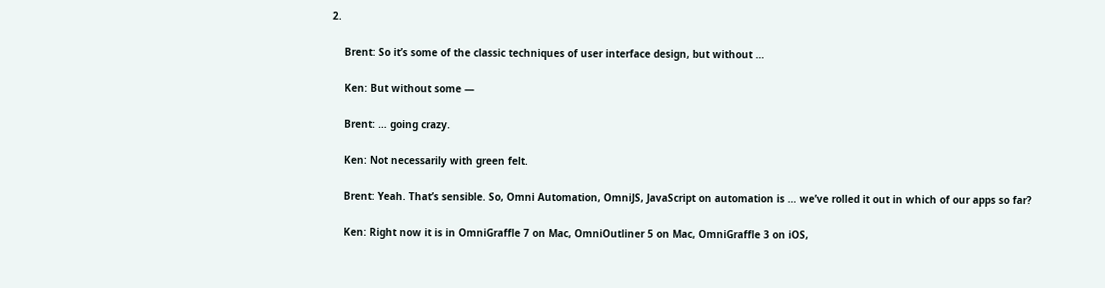2.

    Brent: So it’s some of the classic techniques of user interface design, but without …

    Ken: But without some —

    Brent: … going crazy.

    Ken: Not necessarily with green felt.

    Brent: Yeah. That’s sensible. So, Omni Automation, OmniJS, JavaScript on automation is … we’ve rolled it out in which of our apps so far?

    Ken: Right now it is in OmniGraffle 7 on Mac, OmniOutliner 5 on Mac, OmniGraffle 3 on iOS,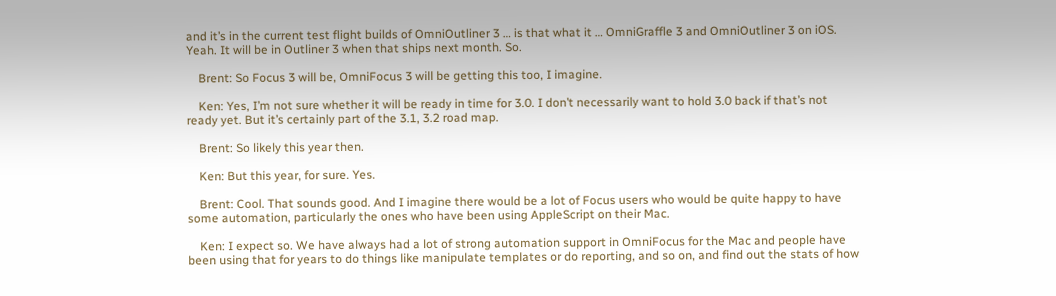and it’s in the current test flight builds of OmniOutliner 3 … is that what it … OmniGraffle 3 and OmniOutliner 3 on iOS. Yeah. It will be in Outliner 3 when that ships next month. So.

    Brent: So Focus 3 will be, OmniFocus 3 will be getting this too, I imagine.

    Ken: Yes, I’m not sure whether it will be ready in time for 3.0. I don’t necessarily want to hold 3.0 back if that’s not ready yet. But it’s certainly part of the 3.1, 3.2 road map.

    Brent: So likely this year then.

    Ken: But this year, for sure. Yes.

    Brent: Cool. That sounds good. And I imagine there would be a lot of Focus users who would be quite happy to have some automation, particularly the ones who have been using AppleScript on their Mac.

    Ken: I expect so. We have always had a lot of strong automation support in OmniFocus for the Mac and people have been using that for years to do things like manipulate templates or do reporting, and so on, and find out the stats of how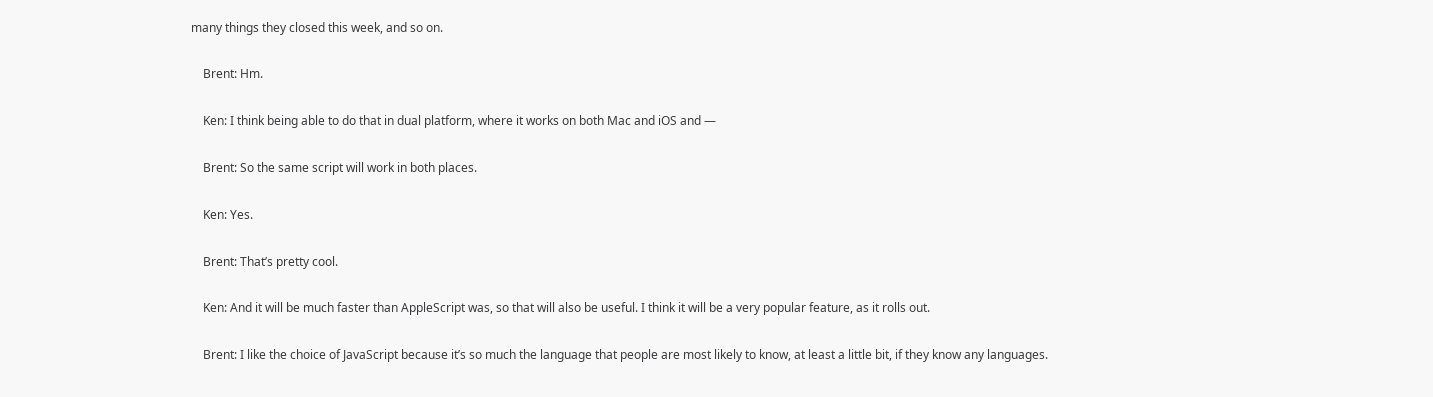many things they closed this week, and so on.

    Brent: Hm.

    Ken: I think being able to do that in dual platform, where it works on both Mac and iOS and —

    Brent: So the same script will work in both places.

    Ken: Yes.

    Brent: That’s pretty cool.

    Ken: And it will be much faster than AppleScript was, so that will also be useful. I think it will be a very popular feature, as it rolls out.

    Brent: I like the choice of JavaScript because it’s so much the language that people are most likely to know, at least a little bit, if they know any languages.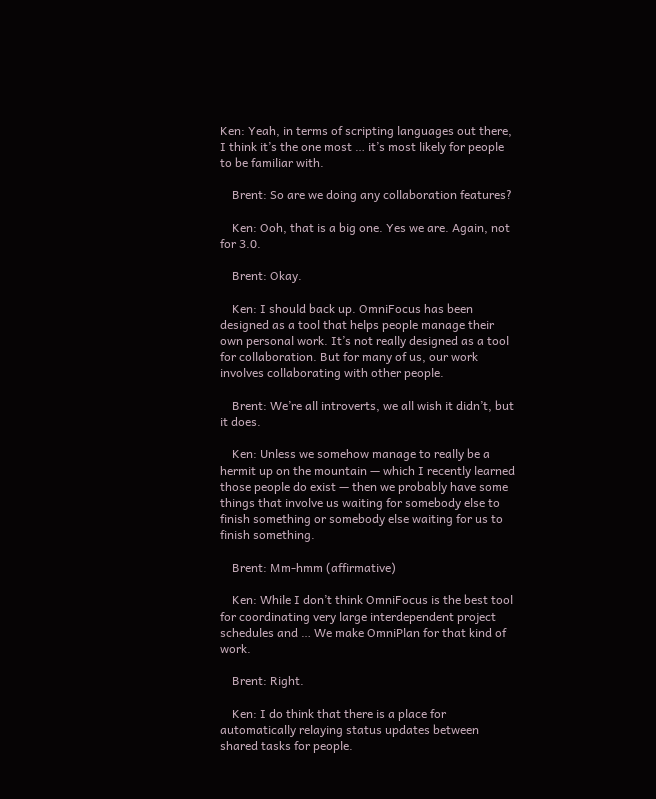Ken: Yeah, in terms of scripting languages out there, I think it’s the one most … it’s most likely for people to be familiar with.

    Brent: So are we doing any collaboration features?

    Ken: Ooh, that is a big one. Yes we are. Again, not for 3.0.

    Brent: Okay.

    Ken: I should back up. OmniFocus has been designed as a tool that helps people manage their own personal work. It’s not really designed as a tool for collaboration. But for many of us, our work involves collaborating with other people.

    Brent: We’re all introverts, we all wish it didn’t, but it does.

    Ken: Unless we somehow manage to really be a hermit up on the mountain — which I recently learned those people do exist — then we probably have some things that involve us waiting for somebody else to finish something or somebody else waiting for us to finish something.

    Brent: Mm-hmm (affirmative)

    Ken: While I don’t think OmniFocus is the best tool for coordinating very large interdependent project schedules and … We make OmniPlan for that kind of work.

    Brent: Right.

    Ken: I do think that there is a place for automatically relaying status updates between shared tasks for people.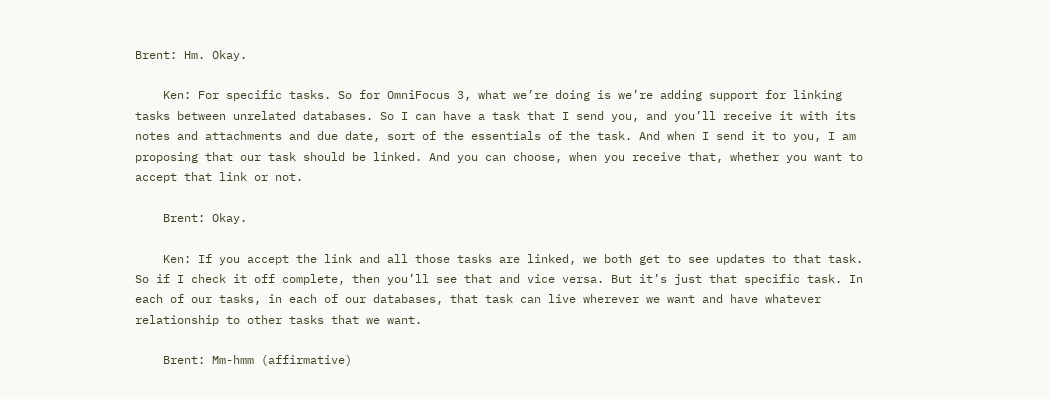Brent: Hm. Okay.

    Ken: For specific tasks. So for OmniFocus 3, what we’re doing is we’re adding support for linking tasks between unrelated databases. So I can have a task that I send you, and you’ll receive it with its notes and attachments and due date, sort of the essentials of the task. And when I send it to you, I am proposing that our task should be linked. And you can choose, when you receive that, whether you want to accept that link or not.

    Brent: Okay.

    Ken: If you accept the link and all those tasks are linked, we both get to see updates to that task. So if I check it off complete, then you’ll see that and vice versa. But it’s just that specific task. In each of our tasks, in each of our databases, that task can live wherever we want and have whatever relationship to other tasks that we want.

    Brent: Mm-hmm (affirmative)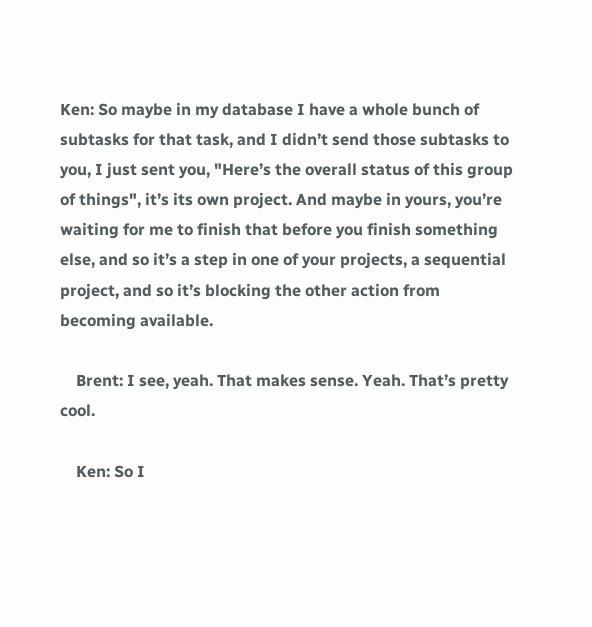Ken: So maybe in my database I have a whole bunch of subtasks for that task, and I didn’t send those subtasks to you, I just sent you, "Here’s the overall status of this group of things", it’s its own project. And maybe in yours, you’re waiting for me to finish that before you finish something else, and so it’s a step in one of your projects, a sequential project, and so it’s blocking the other action from becoming available.

    Brent: I see, yeah. That makes sense. Yeah. That’s pretty cool.

    Ken: So I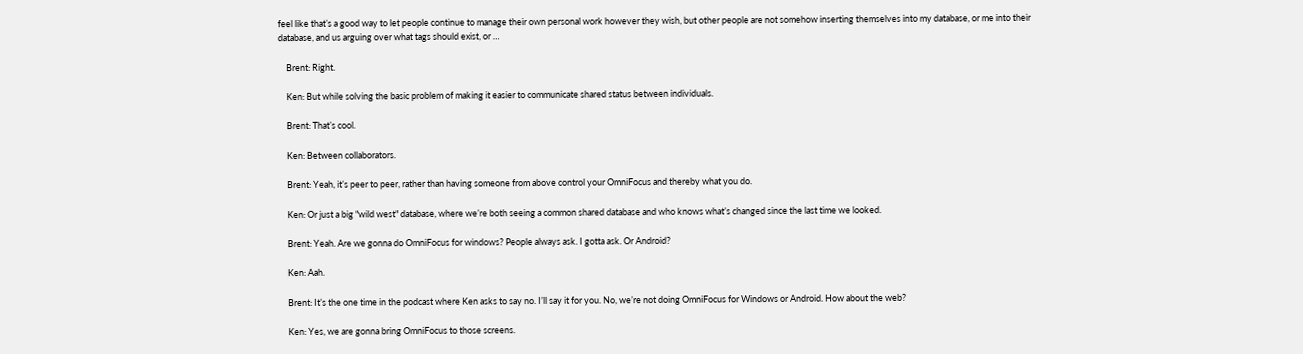feel like that’s a good way to let people continue to manage their own personal work however they wish, but other people are not somehow inserting themselves into my database, or me into their database, and us arguing over what tags should exist, or …

    Brent: Right.

    Ken: But while solving the basic problem of making it easier to communicate shared status between individuals.

    Brent: That’s cool.

    Ken: Between collaborators.

    Brent: Yeah, it’s peer to peer, rather than having someone from above control your OmniFocus and thereby what you do.

    Ken: Or just a big "wild west" database, where we’re both seeing a common shared database and who knows what’s changed since the last time we looked.

    Brent: Yeah. Are we gonna do OmniFocus for windows? People always ask. I gotta ask. Or Android?

    Ken: Aah.

    Brent: It’s the one time in the podcast where Ken asks to say no. I’ll say it for you. No, we’re not doing OmniFocus for Windows or Android. How about the web?

    Ken: Yes, we are gonna bring OmniFocus to those screens.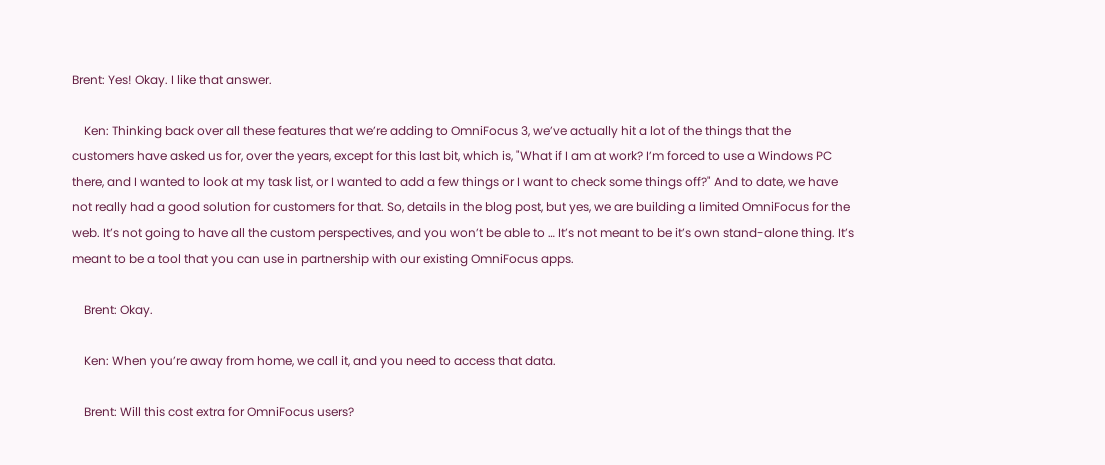Brent: Yes! Okay. I like that answer.

    Ken: Thinking back over all these features that we’re adding to OmniFocus 3, we’ve actually hit a lot of the things that the customers have asked us for, over the years, except for this last bit, which is, "What if I am at work? I’m forced to use a Windows PC there, and I wanted to look at my task list, or I wanted to add a few things or I want to check some things off?" And to date, we have not really had a good solution for customers for that. So, details in the blog post, but yes, we are building a limited OmniFocus for the web. It’s not going to have all the custom perspectives, and you won’t be able to … It’s not meant to be it’s own stand-alone thing. It’s meant to be a tool that you can use in partnership with our existing OmniFocus apps.

    Brent: Okay.

    Ken: When you’re away from home, we call it, and you need to access that data.

    Brent: Will this cost extra for OmniFocus users?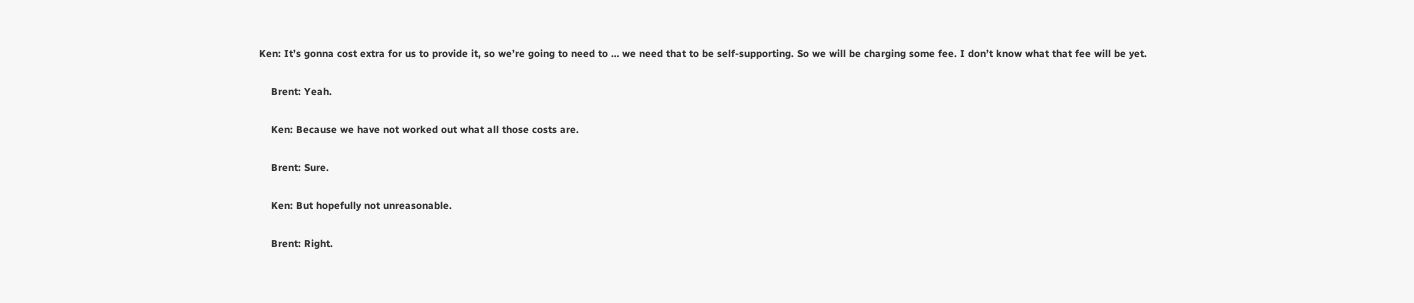Ken: It’s gonna cost extra for us to provide it, so we’re going to need to … we need that to be self-supporting. So we will be charging some fee. I don’t know what that fee will be yet.

    Brent: Yeah.

    Ken: Because we have not worked out what all those costs are.

    Brent: Sure.

    Ken: But hopefully not unreasonable.

    Brent: Right.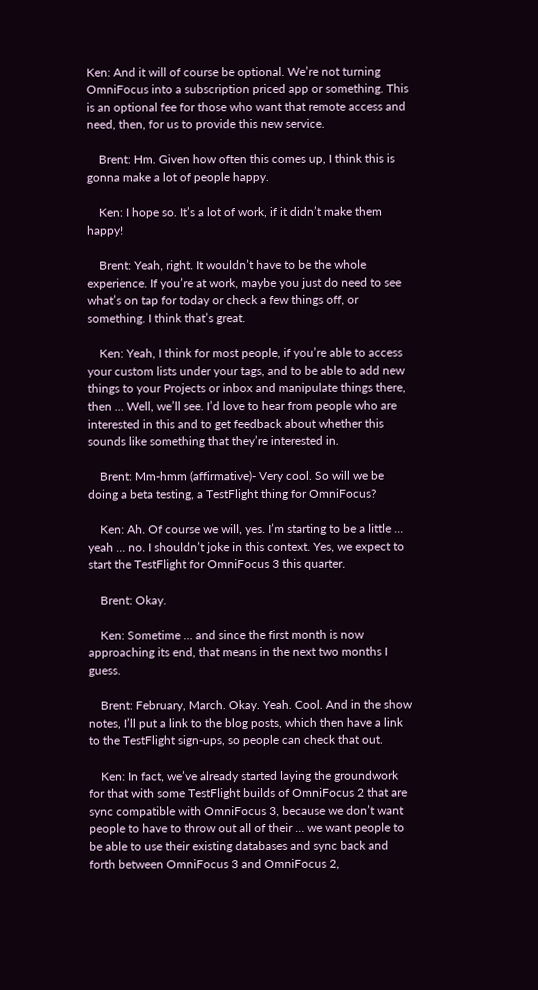Ken: And it will of course be optional. We’re not turning OmniFocus into a subscription priced app or something. This is an optional fee for those who want that remote access and need, then, for us to provide this new service.

    Brent: Hm. Given how often this comes up, I think this is gonna make a lot of people happy.

    Ken: I hope so. It’s a lot of work, if it didn’t make them happy!

    Brent: Yeah, right. It wouldn’t have to be the whole experience. If you’re at work, maybe you just do need to see what’s on tap for today or check a few things off, or something. I think that’s great.

    Ken: Yeah, I think for most people, if you’re able to access your custom lists under your tags, and to be able to add new things to your Projects or inbox and manipulate things there, then … Well, we’ll see. I’d love to hear from people who are interested in this and to get feedback about whether this sounds like something that they’re interested in.

    Brent: Mm-hmm (affirmative)- Very cool. So will we be doing a beta testing, a TestFlight thing for OmniFocus?

    Ken: Ah. Of course we will, yes. I’m starting to be a little … yeah … no. I shouldn’t joke in this context. Yes, we expect to start the TestFlight for OmniFocus 3 this quarter.

    Brent: Okay.

    Ken: Sometime … and since the first month is now approaching its end, that means in the next two months I guess.

    Brent: February, March. Okay. Yeah. Cool. And in the show notes, I’ll put a link to the blog posts, which then have a link to the TestFlight sign-ups, so people can check that out.

    Ken: In fact, we’ve already started laying the groundwork for that with some TestFlight builds of OmniFocus 2 that are sync compatible with OmniFocus 3, because we don’t want people to have to throw out all of their … we want people to be able to use their existing databases and sync back and forth between OmniFocus 3 and OmniFocus 2,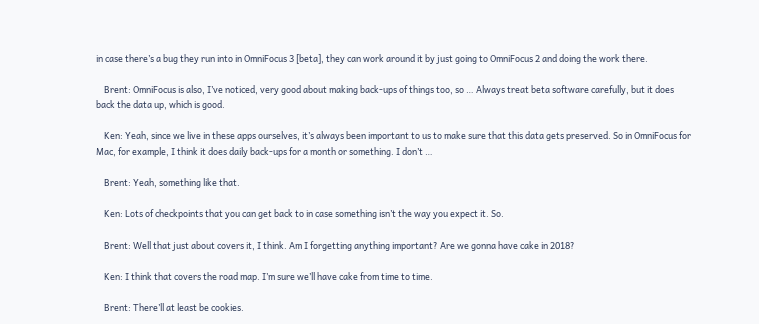in case there’s a bug they run into in OmniFocus 3 [beta], they can work around it by just going to OmniFocus 2 and doing the work there.

    Brent: OmniFocus is also, I’ve noticed, very good about making back-ups of things too, so … Always treat beta software carefully, but it does back the data up, which is good.

    Ken: Yeah, since we live in these apps ourselves, it’s always been important to us to make sure that this data gets preserved. So in OmniFocus for Mac, for example, I think it does daily back-ups for a month or something. I don’t …

    Brent: Yeah, something like that.

    Ken: Lots of checkpoints that you can get back to in case something isn’t the way you expect it. So.

    Brent: Well that just about covers it, I think. Am I forgetting anything important? Are we gonna have cake in 2018?

    Ken: I think that covers the road map. I’m sure we’ll have cake from time to time.

    Brent: There’ll at least be cookies.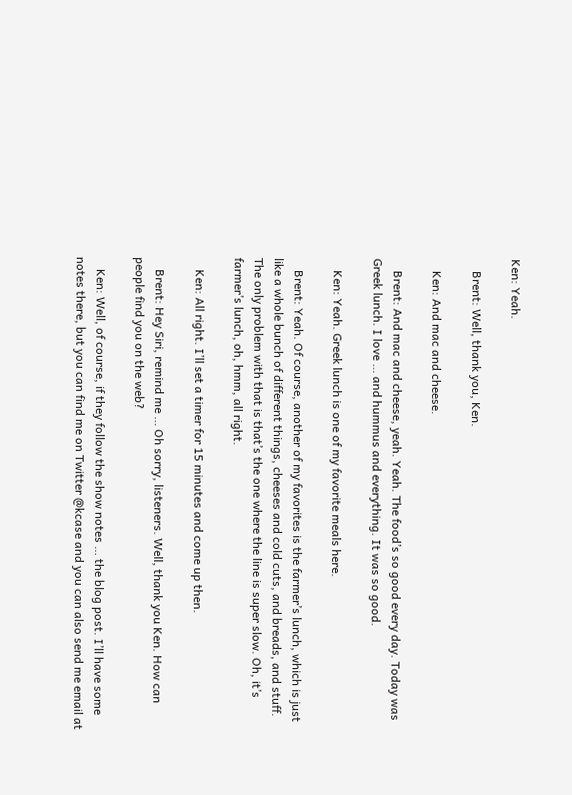Ken: Yeah.

    Brent: Well, thank you, Ken.

    Ken: And mac and cheese.

    Brent: And mac and cheese, yeah. Yeah. The food’s so good every day. Today was Greek lunch. I love … and hummus and everything. It was so good.

    Ken: Yeah. Greek lunch is one of my favorite meals here.

    Brent: Yeah. Of course, another of my favorites is the farmer’s lunch, which is just like a whole bunch of different things, cheeses and cold cuts, and breads, and stuff. The only problem with that is that’s the one where the line is super slow. Oh, it’s farmer’s lunch, oh, hmm, all right.

    Ken: All right. I’ll set a timer for 15 minutes and come up then.

    Brent: Hey Siri, remind me … Oh sorry, listeners. Well, thank you Ken. How can people find you on the web?

    Ken: Well, of course, if they follow the show notes … the blog post. I’ll have some notes there, but you can find me on Twitter @kcase and you can also send me email at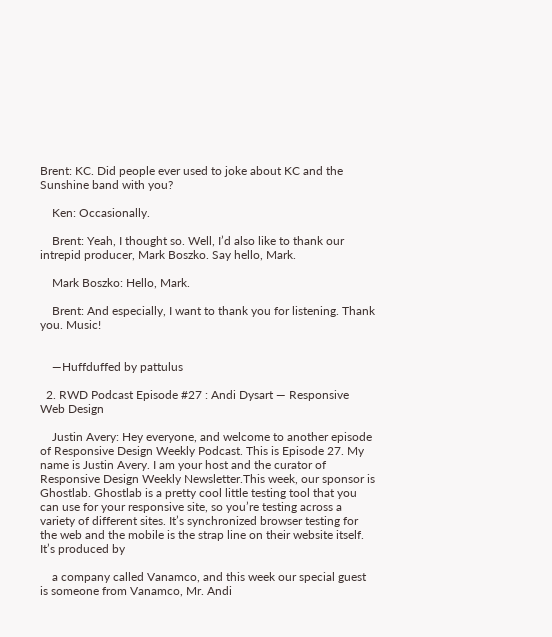Brent: KC. Did people ever used to joke about KC and the Sunshine band with you?

    Ken: Occasionally.

    Brent: Yeah, I thought so. Well, I’d also like to thank our intrepid producer, Mark Boszko. Say hello, Mark.

    Mark Boszko: Hello, Mark.

    Brent: And especially, I want to thank you for listening. Thank you. Music!


    —Huffduffed by pattulus

  2. RWD Podcast Episode #27 : Andi Dysart — Responsive Web Design

    Justin Avery: Hey everyone, and welcome to another episode of Responsive Design Weekly Podcast. This is Episode 27. My name is Justin Avery. I am your host and the curator of Responsive Design Weekly Newsletter.This week, our sponsor is Ghostlab. Ghostlab is a pretty cool little testing tool that you can use for your responsive site, so you’re testing across a variety of different sites. It’s synchronized browser testing for the web and the mobile is the strap line on their website itself. It’s produced by

    a company called Vanamco, and this week our special guest is someone from Vanamco, Mr. Andi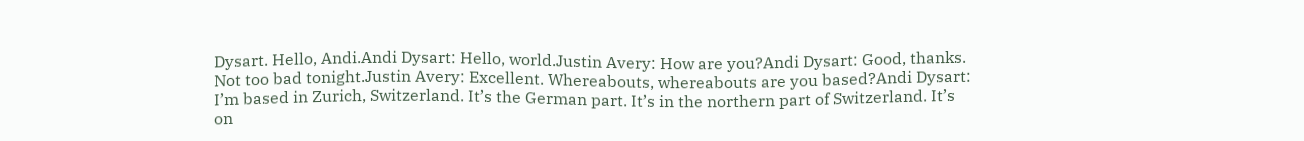Dysart. Hello, Andi.Andi Dysart: Hello, world.Justin Avery: How are you?Andi Dysart: Good, thanks. Not too bad tonight.Justin Avery: Excellent. Whereabouts, whereabouts are you based?Andi Dysart: I’m based in Zurich, Switzerland. It’s the German part. It’s in the northern part of Switzerland. It’s on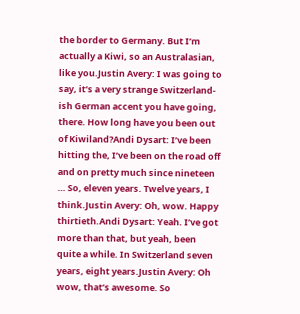the border to Germany. But I’m actually a Kiwi, so an Australasian, like you.Justin Avery: I was going to say, it’s a very strange Switzerland-ish German accent you have going, there. How long have you been out of Kiwiland?Andi Dysart: I’ve been hitting the, I’ve been on the road off and on pretty much since nineteen … So, eleven years. Twelve years, I think.Justin Avery: Oh, wow. Happy thirtieth.Andi Dysart: Yeah. I’ve got more than that, but yeah, been quite a while. In Switzerland seven years, eight years.Justin Avery: Oh wow, that’s awesome. So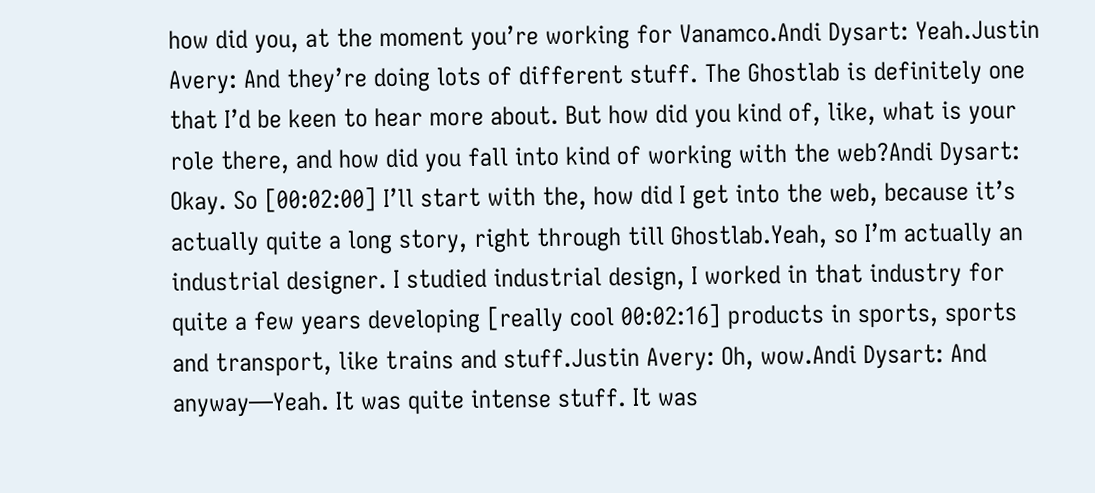how did you, at the moment you’re working for Vanamco.Andi Dysart: Yeah.Justin Avery: And they’re doing lots of different stuff. The Ghostlab is definitely one that I’d be keen to hear more about. But how did you kind of, like, what is your role there, and how did you fall into kind of working with the web?Andi Dysart: Okay. So [00:02:00] I’ll start with the, how did I get into the web, because it’s actually quite a long story, right through till Ghostlab.Yeah, so I’m actually an industrial designer. I studied industrial design, I worked in that industry for quite a few years developing [really cool 00:02:16] products in sports, sports and transport, like trains and stuff.Justin Avery: Oh, wow.Andi Dysart: And anyway—Yeah. It was quite intense stuff. It was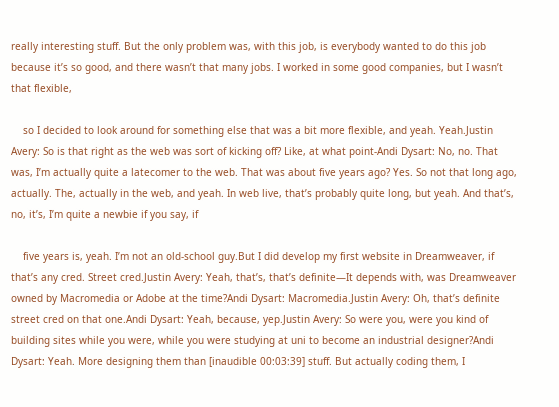really interesting stuff. But the only problem was, with this job, is everybody wanted to do this job because it’s so good, and there wasn’t that many jobs. I worked in some good companies, but I wasn’t that flexible,

    so I decided to look around for something else that was a bit more flexible, and yeah. Yeah.Justin Avery: So is that right as the web was sort of kicking off? Like, at what point-Andi Dysart: No, no. That was, I’m actually quite a latecomer to the web. That was about five years ago? Yes. So not that long ago, actually. The, actually in the web, and yeah. In web live, that’s probably quite long, but yeah. And that’s, no, it’s, I’m quite a newbie if you say, if

    five years is, yeah. I’m not an old-school guy.But I did develop my first website in Dreamweaver, if that’s any cred. Street cred.Justin Avery: Yeah, that’s, that’s definite—It depends with, was Dreamweaver owned by Macromedia or Adobe at the time?Andi Dysart: Macromedia.Justin Avery: Oh, that’s definite street cred on that one.Andi Dysart: Yeah, because, yep.Justin Avery: So were you, were you kind of building sites while you were, while you were studying at uni to become an industrial designer?Andi Dysart: Yeah. More designing them than [inaudible 00:03:39] stuff. But actually coding them, I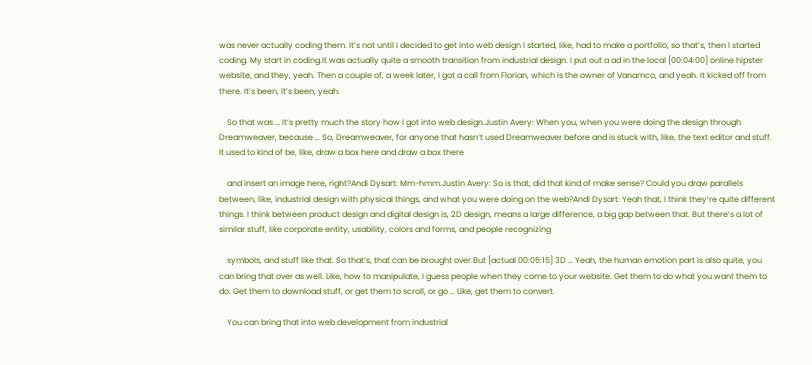was never actually coding them. It’s not until I decided to get into web design I started, like, had to make a portfolio, so that’s, then I started coding. My start in coding.It was actually quite a smooth transition from industrial design. I put out a ad in the local [00:04:00] online hipster website, and they, yeah. Then a couple of, a week later, I got a call from Florian, which is the owner of Vanamco, and yeah. It kicked off from there. It’s been, it’s been, yeah.

    So that was … It’s pretty much the story how I got into web design.Justin Avery: When you, when you were doing the design through Dreamweaver, because … So, Dreamweaver, for anyone that hasn’t used Dreamweaver before and is stuck with, like, the text editor and stuff. It used to kind of be, like, draw a box here and draw a box there

    and insert an image here, right?Andi Dysart: Mm-hmm.Justin Avery: So is that, did that kind of make sense? Could you draw parallels between, like, industrial design with physical things, and what you were doing on the web?Andi Dysart: Yeah that, I think they’re quite different things. I think between product design and digital design is, 2D design, means a large difference, a big gap between that. But there’s a lot of similar stuff, like corporate entity, usability, colors and forms, and people recognizing

    symbols, and stuff like that. So that’s, that can be brought over.But [actual 00:05:15] 3D … Yeah, the human emotion part is also quite, you can bring that over as well. Like, how to manipulate, I guess people when they come to your website. Get them to do what you want them to do. Get them to download stuff, or get them to scroll, or go … Like, get them to convert.

    You can bring that into web development from industrial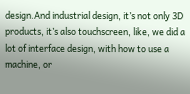design.And industrial design, it’s not only 3D products, it’s also touchscreen, like, we did a lot of interface design, with how to use a machine, or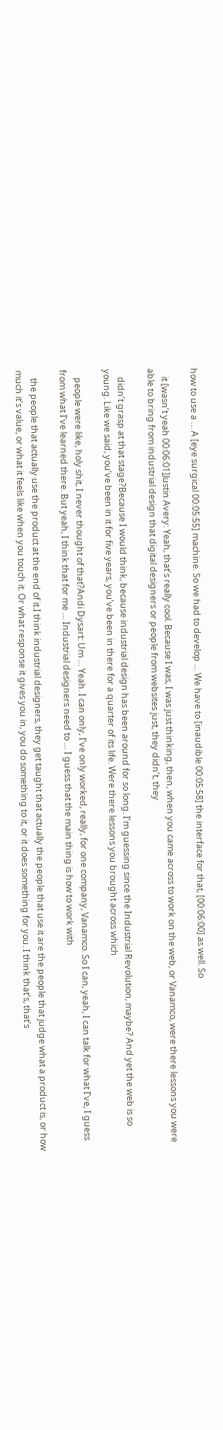how to use a … A [eye surgical 00:05:55] machine. So we had to develop … We have to [inaudible 00:05:58] the interface for that, [00:06:00] as well. So

    it [wasn’t yeah 00:06:01]Justin Avery: Yeah, that’s really cool. Because I was, I was just thinking, then, when you came across to work on the web, or Vanamco, were there lessons you were able to bring from industrial design that digital designers or people from websites just, they didn’t, they

    didn’t grasp at that stage?Because I would think, because industrial design has been around for so long. I’m guessing since the Industrial Revolution, maybe? And yet the web is so young. Like we said, you’ve been in it for five years, you’ve been in there for a quarter of its life. Were there lessons you brought across which

    people were like, holy shit, I never thought of that?Andi Dysart: Um … Yeah. I can only, I’ve only worked, really, for one company, Vanamco. So I can, yeah, I can talk for what I’ve, I guess from what I’ve learned there. But yeah, I think that for me … Industrial designers need to … I guess that the main thing is how to work with

    the people that actually use the product at the end of it.I think industrial designers, they get taught that actually the people that use it are the people that judge what a product is, or how much it’s value, or what it feels like when you touch it. Or what response it gives you in, you do something to it, or it does something for you. I think that’s, that’s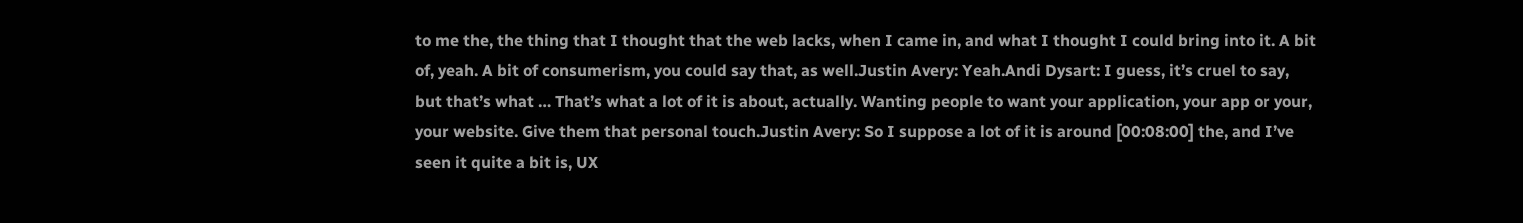to me the, the thing that I thought that the web lacks, when I came in, and what I thought I could bring into it. A bit of, yeah. A bit of consumerism, you could say that, as well.Justin Avery: Yeah.Andi Dysart: I guess, it’s cruel to say, but that’s what … That’s what a lot of it is about, actually. Wanting people to want your application, your app or your, your website. Give them that personal touch.Justin Avery: So I suppose a lot of it is around [00:08:00] the, and I’ve seen it quite a bit is, UX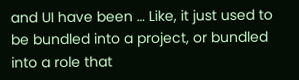and UI have been … Like, it just used to be bundled into a project, or bundled into a role that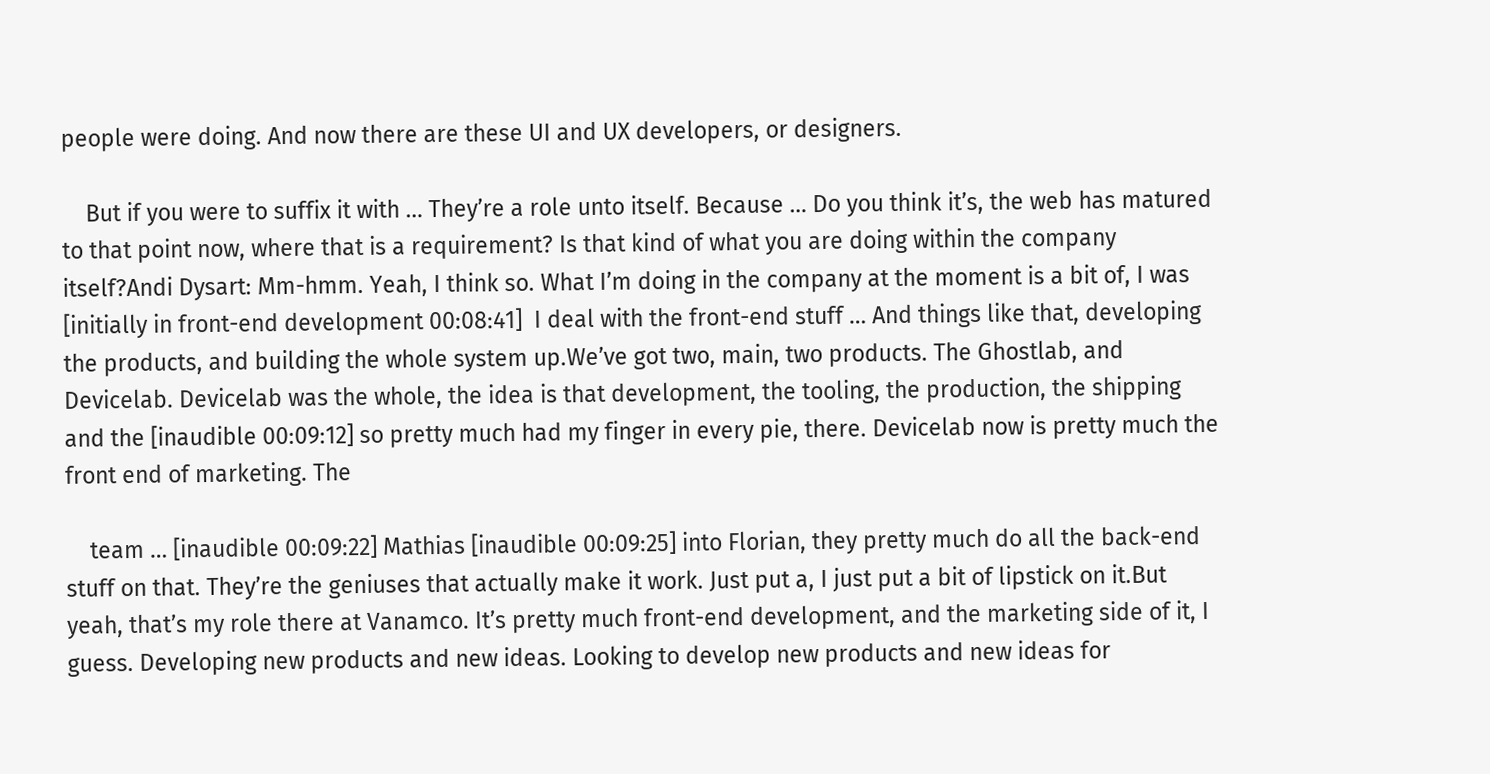people were doing. And now there are these UI and UX developers, or designers.

    But if you were to suffix it with … They’re a role unto itself. Because … Do you think it’s, the web has matured to that point now, where that is a requirement? Is that kind of what you are doing within the company itself?Andi Dysart: Mm-hmm. Yeah, I think so. What I’m doing in the company at the moment is a bit of, I was [initially in front-end development 00:08:41]  I deal with the front-end stuff … And things like that, developing the products, and building the whole system up.We’ve got two, main, two products. The Ghostlab, and Devicelab. Devicelab was the whole, the idea is that development, the tooling, the production, the shipping and the [inaudible 00:09:12] so pretty much had my finger in every pie, there. Devicelab now is pretty much the front end of marketing. The

    team … [inaudible 00:09:22] Mathias [inaudible 00:09:25] into Florian, they pretty much do all the back-end stuff on that. They’re the geniuses that actually make it work. Just put a, I just put a bit of lipstick on it.But yeah, that’s my role there at Vanamco. It’s pretty much front-end development, and the marketing side of it, I guess. Developing new products and new ideas. Looking to develop new products and new ideas for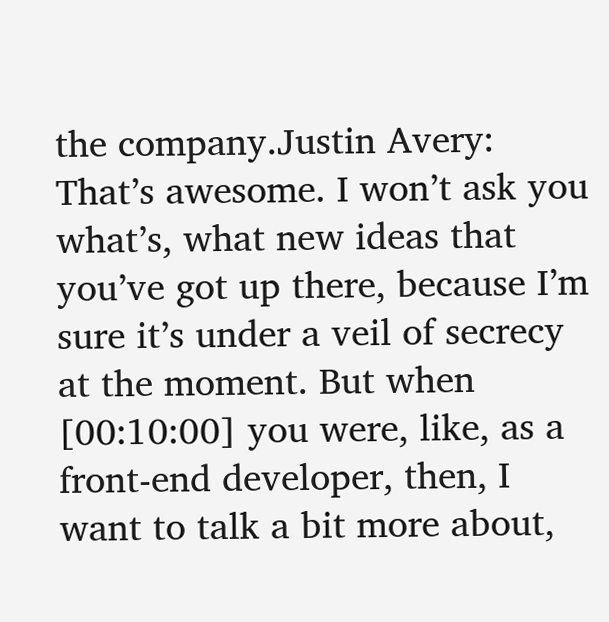the company.Justin Avery: That’s awesome. I won’t ask you what’s, what new ideas that you’ve got up there, because I’m sure it’s under a veil of secrecy at the moment. But when [00:10:00] you were, like, as a front-end developer, then, I want to talk a bit more about,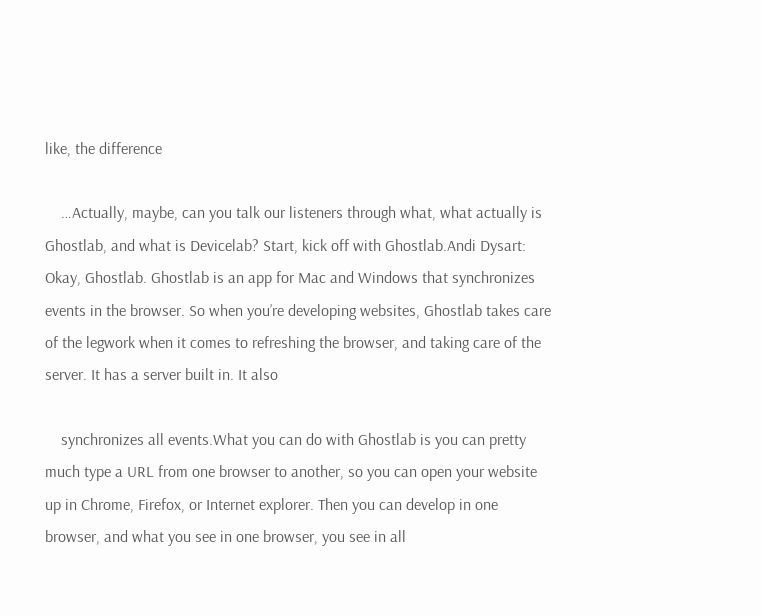like, the difference

    …Actually, maybe, can you talk our listeners through what, what actually is Ghostlab, and what is Devicelab? Start, kick off with Ghostlab.Andi Dysart: Okay, Ghostlab. Ghostlab is an app for Mac and Windows that synchronizes events in the browser. So when you’re developing websites, Ghostlab takes care of the legwork when it comes to refreshing the browser, and taking care of the server. It has a server built in. It also

    synchronizes all events.What you can do with Ghostlab is you can pretty much type a URL from one browser to another, so you can open your website up in Chrome, Firefox, or Internet explorer. Then you can develop in one browser, and what you see in one browser, you see in all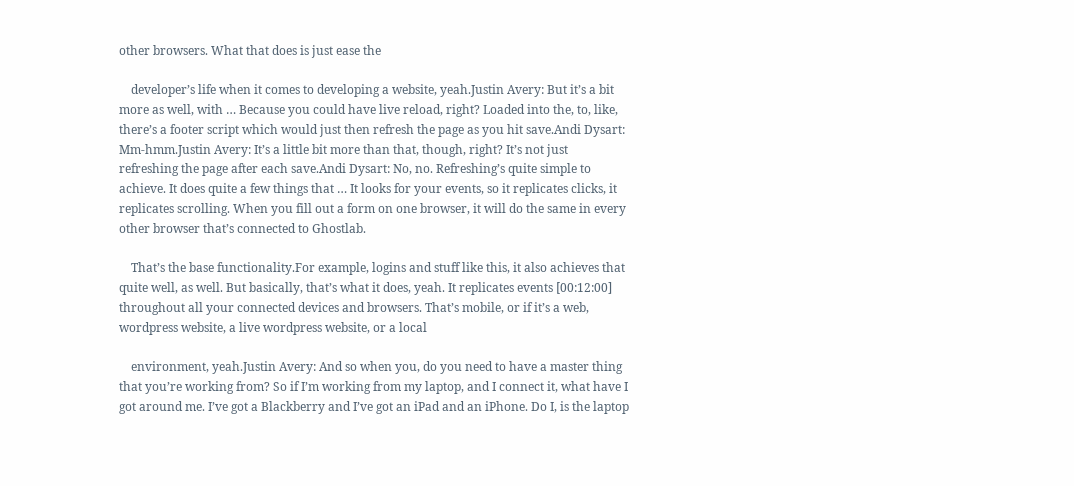other browsers. What that does is just ease the

    developer’s life when it comes to developing a website, yeah.Justin Avery: But it’s a bit more as well, with … Because you could have live reload, right? Loaded into the, to, like, there’s a footer script which would just then refresh the page as you hit save.Andi Dysart: Mm-hmm.Justin Avery: It’s a little bit more than that, though, right? It’s not just refreshing the page after each save.Andi Dysart: No, no. Refreshing’s quite simple to achieve. It does quite a few things that … It looks for your events, so it replicates clicks, it replicates scrolling. When you fill out a form on one browser, it will do the same in every other browser that’s connected to Ghostlab.

    That’s the base functionality.For example, logins and stuff like this, it also achieves that quite well, as well. But basically, that’s what it does, yeah. It replicates events [00:12:00] throughout all your connected devices and browsers. That’s mobile, or if it’s a web, wordpress website, a live wordpress website, or a local

    environment, yeah.Justin Avery: And so when you, do you need to have a master thing that you’re working from? So if I’m working from my laptop, and I connect it, what have I got around me. I’ve got a Blackberry and I’ve got an iPad and an iPhone. Do I, is the laptop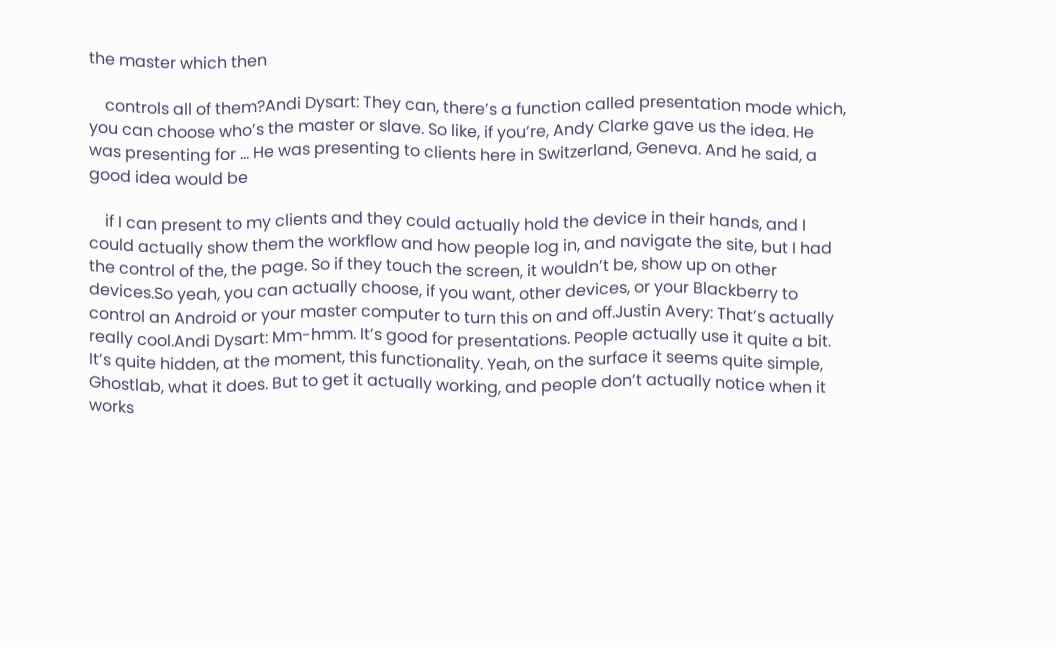the master which then

    controls all of them?Andi Dysart: They can, there’s a function called presentation mode which, you can choose who’s the master or slave. So like, if you’re, Andy Clarke gave us the idea. He was presenting for … He was presenting to clients here in Switzerland, Geneva. And he said, a good idea would be

    if I can present to my clients and they could actually hold the device in their hands, and I could actually show them the workflow and how people log in, and navigate the site, but I had the control of the, the page. So if they touch the screen, it wouldn’t be, show up on other devices.So yeah, you can actually choose, if you want, other devices, or your Blackberry to control an Android or your master computer to turn this on and off.Justin Avery: That’s actually really cool.Andi Dysart: Mm-hmm. It’s good for presentations. People actually use it quite a bit. It’s quite hidden, at the moment, this functionality. Yeah, on the surface it seems quite simple, Ghostlab, what it does. But to get it actually working, and people don’t actually notice when it works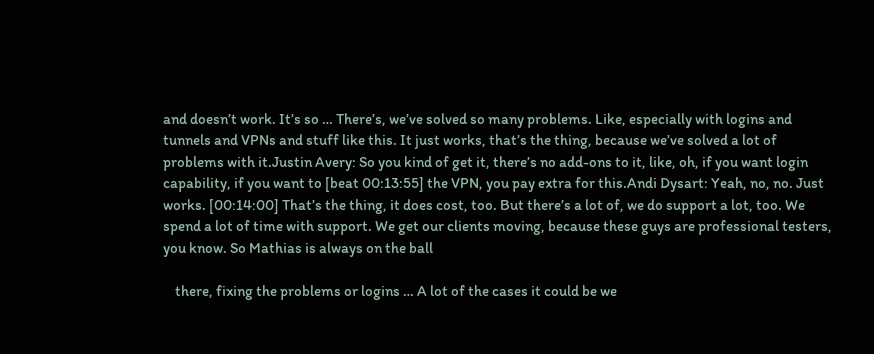and doesn’t work. It’s so … There’s, we’ve solved so many problems. Like, especially with logins and tunnels and VPNs and stuff like this. It just works, that’s the thing, because we’ve solved a lot of problems with it.Justin Avery: So you kind of get it, there’s no add-ons to it, like, oh, if you want login capability, if you want to [beat 00:13:55] the VPN, you pay extra for this.Andi Dysart: Yeah, no, no. Just works. [00:14:00] That’s the thing, it does cost, too. But there’s a lot of, we do support a lot, too. We spend a lot of time with support. We get our clients moving, because these guys are professional testers, you know. So Mathias is always on the ball

    there, fixing the problems or logins … A lot of the cases it could be we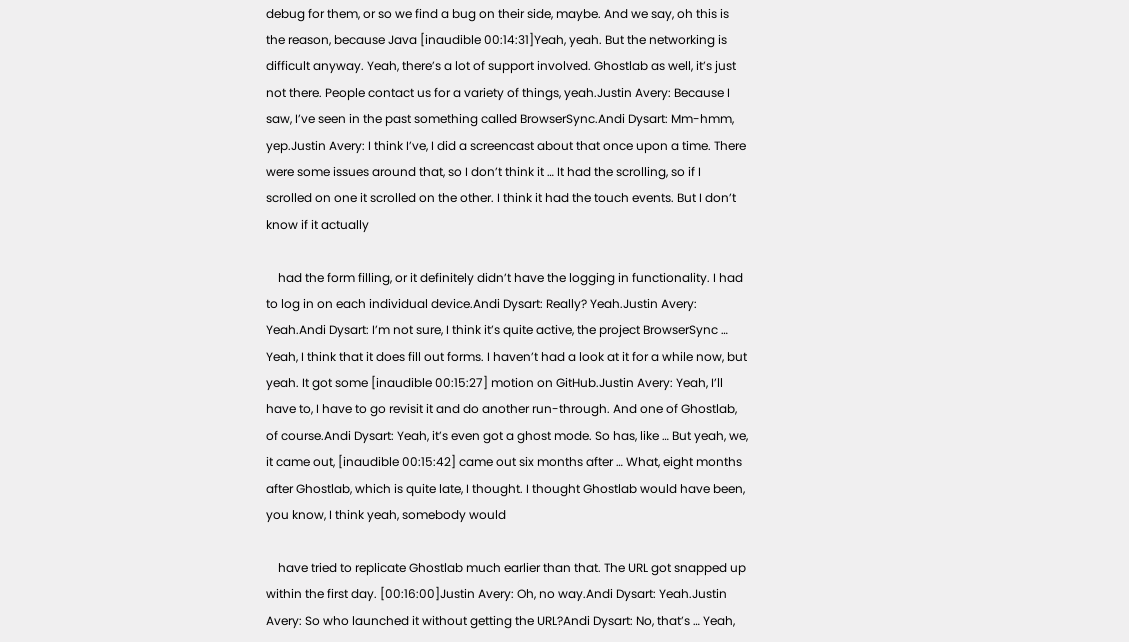debug for them, or so we find a bug on their side, maybe. And we say, oh this is the reason, because Java [inaudible 00:14:31]Yeah, yeah. But the networking is difficult anyway. Yeah, there’s a lot of support involved. Ghostlab as well, it’s just not there. People contact us for a variety of things, yeah.Justin Avery: Because I saw, I’ve seen in the past something called BrowserSync.Andi Dysart: Mm-hmm, yep.Justin Avery: I think I’ve, I did a screencast about that once upon a time. There were some issues around that, so I don’t think it … It had the scrolling, so if I scrolled on one it scrolled on the other. I think it had the touch events. But I don’t know if it actually

    had the form filling, or it definitely didn’t have the logging in functionality. I had to log in on each individual device.Andi Dysart: Really? Yeah.Justin Avery: Yeah.Andi Dysart: I’m not sure, I think it’s quite active, the project BrowserSync … Yeah, I think that it does fill out forms. I haven’t had a look at it for a while now, but yeah. It got some [inaudible 00:15:27] motion on GitHub.Justin Avery: Yeah, I’ll have to, I have to go revisit it and do another run-through. And one of Ghostlab, of course.Andi Dysart: Yeah, it’s even got a ghost mode. So has, like … But yeah, we, it came out, [inaudible 00:15:42] came out six months after … What, eight months after Ghostlab, which is quite late, I thought. I thought Ghostlab would have been, you know, I think yeah, somebody would

    have tried to replicate Ghostlab much earlier than that. The URL got snapped up within the first day. [00:16:00]Justin Avery: Oh, no way.Andi Dysart: Yeah.Justin Avery: So who launched it without getting the URL?Andi Dysart: No, that’s … Yeah,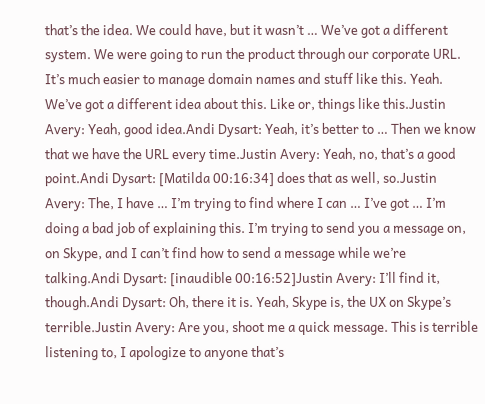that’s the idea. We could have, but it wasn’t … We’ve got a different system. We were going to run the product through our corporate URL. It’s much easier to manage domain names and stuff like this. Yeah. We’ve got a different idea about this. Like or, things like this.Justin Avery: Yeah, good idea.Andi Dysart: Yeah, it’s better to … Then we know that we have the URL every time.Justin Avery: Yeah, no, that’s a good point.Andi Dysart: [Matilda 00:16:34] does that as well, so.Justin Avery: The, I have … I’m trying to find where I can … I’ve got … I’m doing a bad job of explaining this. I’m trying to send you a message on, on Skype, and I can’t find how to send a message while we’re talking.Andi Dysart: [inaudible 00:16:52]Justin Avery: I’ll find it, though.Andi Dysart: Oh, there it is. Yeah, Skype is, the UX on Skype’s terrible.Justin Avery: Are you, shoot me a quick message. This is terrible listening to, I apologize to anyone that’s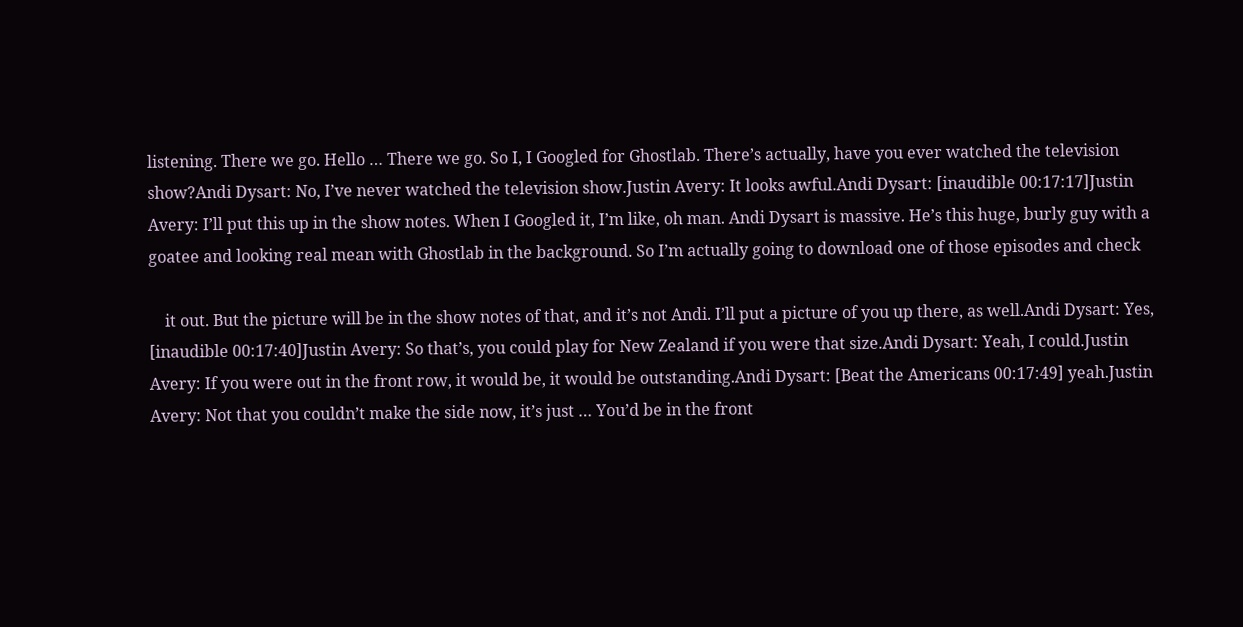listening. There we go. Hello … There we go. So I, I Googled for Ghostlab. There’s actually, have you ever watched the television show?Andi Dysart: No, I’ve never watched the television show.Justin Avery: It looks awful.Andi Dysart: [inaudible 00:17:17]Justin Avery: I’ll put this up in the show notes. When I Googled it, I’m like, oh man. Andi Dysart is massive. He’s this huge, burly guy with a goatee and looking real mean with Ghostlab in the background. So I’m actually going to download one of those episodes and check

    it out. But the picture will be in the show notes of that, and it’s not Andi. I’ll put a picture of you up there, as well.Andi Dysart: Yes, [inaudible 00:17:40]Justin Avery: So that’s, you could play for New Zealand if you were that size.Andi Dysart: Yeah, I could.Justin Avery: If you were out in the front row, it would be, it would be outstanding.Andi Dysart: [Beat the Americans 00:17:49] yeah.Justin Avery: Not that you couldn’t make the side now, it’s just … You’d be in the front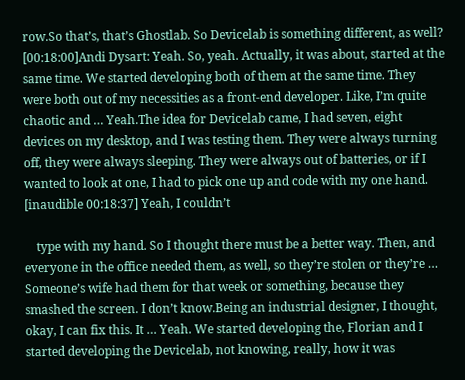row.So that’s, that’s Ghostlab. So Devicelab is something different, as well? [00:18:00]Andi Dysart: Yeah. So, yeah. Actually, it was about, started at the same time. We started developing both of them at the same time. They were both out of my necessities as a front-end developer. Like, I’m quite chaotic and … Yeah.The idea for Devicelab came, I had seven, eight devices on my desktop, and I was testing them. They were always turning off, they were always sleeping. They were always out of batteries, or if I wanted to look at one, I had to pick one up and code with my one hand. [inaudible 00:18:37] Yeah, I couldn’t

    type with my hand. So I thought there must be a better way. Then, and everyone in the office needed them, as well, so they’re stolen or they’re … Someone’s wife had them for that week or something, because they smashed the screen. I don’t know.Being an industrial designer, I thought, okay, I can fix this. It … Yeah. We started developing the, Florian and I started developing the Devicelab, not knowing, really, how it was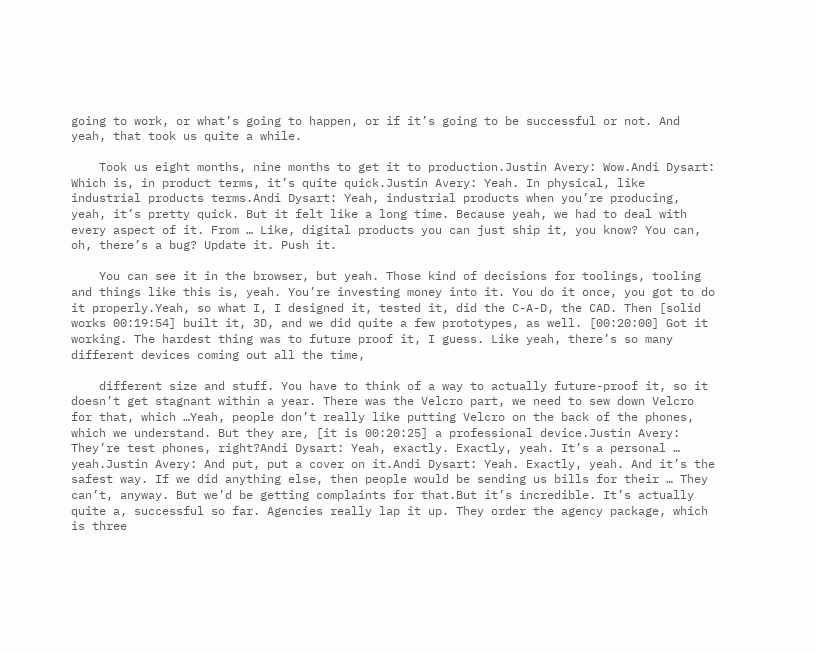going to work, or what’s going to happen, or if it’s going to be successful or not. And yeah, that took us quite a while.

    Took us eight months, nine months to get it to production.Justin Avery: Wow.Andi Dysart: Which is, in product terms, it’s quite quick.Justin Avery: Yeah. In physical, like industrial products terms.Andi Dysart: Yeah, industrial products when you’re producing, yeah, it’s pretty quick. But it felt like a long time. Because yeah, we had to deal with every aspect of it. From … Like, digital products you can just ship it, you know? You can, oh, there’s a bug? Update it. Push it.

    You can see it in the browser, but yeah. Those kind of decisions for toolings, tooling and things like this is, yeah. You’re investing money into it. You do it once, you got to do it properly.Yeah, so what I, I designed it, tested it, did the C-A-D, the CAD. Then [solid works 00:19:54] built it, 3D, and we did quite a few prototypes, as well. [00:20:00] Got it working. The hardest thing was to future proof it, I guess. Like yeah, there’s so many different devices coming out all the time,

    different size and stuff. You have to think of a way to actually future-proof it, so it doesn’t get stagnant within a year. There was the Velcro part, we need to sew down Velcro for that, which …Yeah, people don’t really like putting Velcro on the back of the phones, which we understand. But they are, [it is 00:20:25] a professional device.Justin Avery: They’re test phones, right?Andi Dysart: Yeah, exactly. Exactly, yeah. It’s a personal … yeah.Justin Avery: And put, put a cover on it.Andi Dysart: Yeah. Exactly, yeah. And it’s the safest way. If we did anything else, then people would be sending us bills for their … They can’t, anyway. But we’d be getting complaints for that.But it’s incredible. It’s actually quite a, successful so far. Agencies really lap it up. They order the agency package, which is three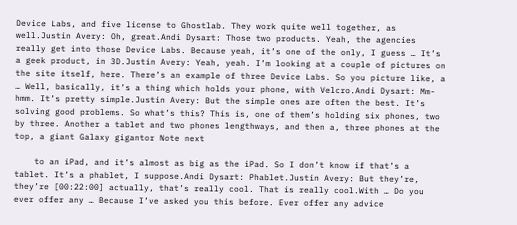Device Labs, and five license to Ghostlab. They work quite well together, as well.Justin Avery: Oh, great.Andi Dysart: Those two products. Yeah, the agencies really get into those Device Labs. Because yeah, it’s one of the only, I guess … It’s a geek product, in 3D.Justin Avery: Yeah, yeah. I’m looking at a couple of pictures on the site itself, here. There’s an example of three Device Labs. So you picture like, a … Well, basically, it’s a thing which holds your phone, with Velcro.Andi Dysart: Mm-hmm. It’s pretty simple.Justin Avery: But the simple ones are often the best. It’s solving good problems. So what’s this? This is, one of them’s holding six phones, two by three. Another a tablet and two phones lengthways, and then a, three phones at the top, a giant Galaxy gigantor Note next

    to an iPad, and it’s almost as big as the iPad. So I don’t know if that’s a tablet. It’s a phablet, I suppose.Andi Dysart: Phablet.Justin Avery: But they’re, they’re [00:22:00] actually, that’s really cool. That is really cool.With … Do you ever offer any … Because I’ve asked you this before. Ever offer any advice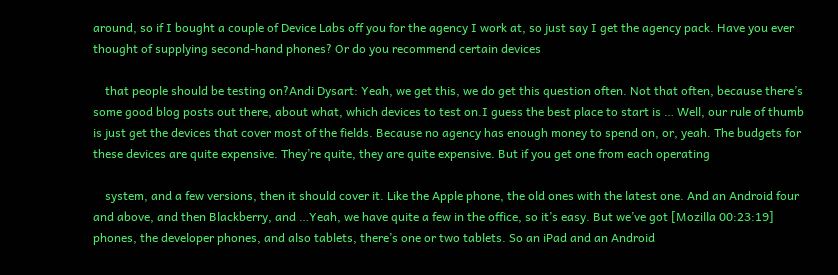around, so if I bought a couple of Device Labs off you for the agency I work at, so just say I get the agency pack. Have you ever thought of supplying second-hand phones? Or do you recommend certain devices

    that people should be testing on?Andi Dysart: Yeah, we get this, we do get this question often. Not that often, because there’s some good blog posts out there, about what, which devices to test on.I guess the best place to start is … Well, our rule of thumb is just get the devices that cover most of the fields. Because no agency has enough money to spend on, or, yeah. The budgets for these devices are quite expensive. They’re quite, they are quite expensive. But if you get one from each operating

    system, and a few versions, then it should cover it. Like the Apple phone, the old ones with the latest one. And an Android four and above, and then Blackberry, and …Yeah, we have quite a few in the office, so it’s easy. But we’ve got [Mozilla 00:23:19] phones, the developer phones, and also tablets, there’s one or two tablets. So an iPad and an Android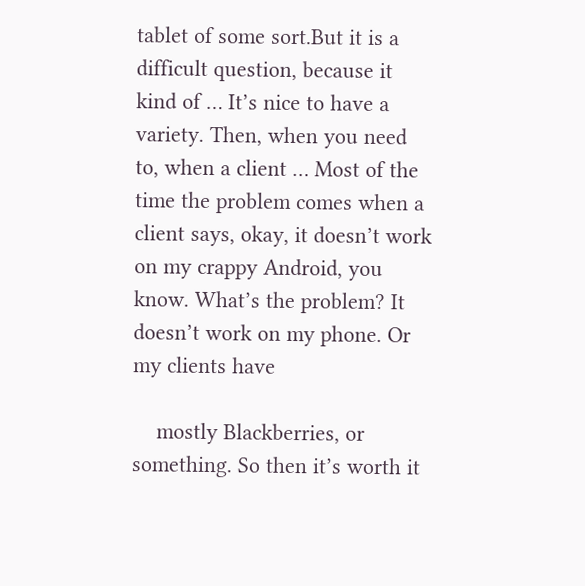tablet of some sort.But it is a difficult question, because it kind of … It’s nice to have a variety. Then, when you need to, when a client … Most of the time the problem comes when a client says, okay, it doesn’t work on my crappy Android, you know. What’s the problem? It doesn’t work on my phone. Or my clients have

    mostly Blackberries, or something. So then it’s worth it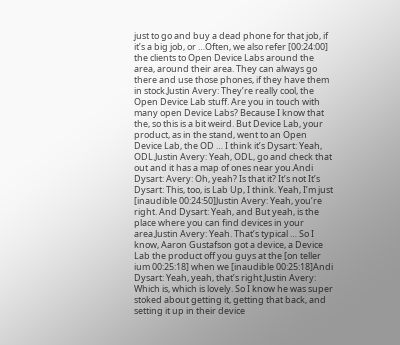just to go and buy a dead phone for that job, if it’s a big job, or …Often, we also refer [00:24:00] the clients to Open Device Labs around the area, around their area. They can always go there and use those phones, if they have them in stock.Justin Avery: They’re really cool, the Open Device Lab stuff. Are you in touch with many open Device Labs? Because I know that the, so this is a bit weird. But Device Lab, your product, as in the stand, went to an Open Device Lab, the OD … I think it’s Dysart: Yeah, ODL.Justin Avery: Yeah, ODL, go and check that out and it has a map of ones near you.Andi Dysart: Avery: Oh, yeah? Is that it? It’s not It’s Dysart: This, too, is Lab Up, I think. Yeah, I’m just [inaudible 00:24:50]Justin Avery: Yeah, you’re right. And Dysart: Yeah, and But yeah, is the place where you can find devices in your area.Justin Avery: Yeah. That’s typical … So I know, Aaron Gustafson got a device, a Device Lab the product off you guys at the [on teller ium 00:25:18] when we [inaudible 00:25:18]Andi Dysart: Yeah, yeah, that’s right.Justin Avery: Which is, which is lovely. So I know he was super stoked about getting it, getting that back, and setting it up in their device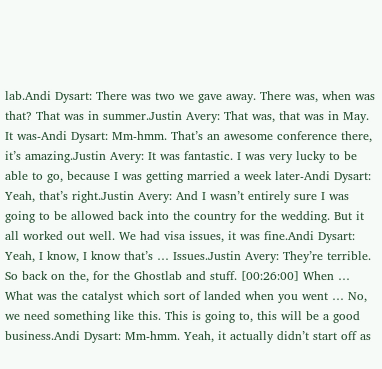lab.Andi Dysart: There was two we gave away. There was, when was that? That was in summer.Justin Avery: That was, that was in May. It was-Andi Dysart: Mm-hmm. That’s an awesome conference there, it’s amazing.Justin Avery: It was fantastic. I was very lucky to be able to go, because I was getting married a week later-Andi Dysart: Yeah, that’s right.Justin Avery: And I wasn’t entirely sure I was going to be allowed back into the country for the wedding. But it all worked out well. We had visa issues, it was fine.Andi Dysart: Yeah, I know, I know that’s … Issues.Justin Avery: They’re terrible. So back on the, for the Ghostlab and stuff. [00:26:00] When … What was the catalyst which sort of landed when you went … No, we need something like this. This is going to, this will be a good business.Andi Dysart: Mm-hmm. Yeah, it actually didn’t start off as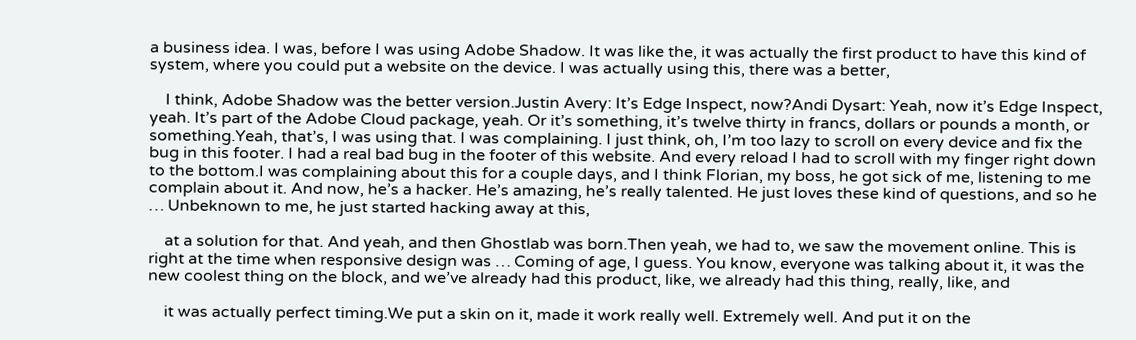a business idea. I was, before I was using Adobe Shadow. It was like the, it was actually the first product to have this kind of system, where you could put a website on the device. I was actually using this, there was a better,

    I think, Adobe Shadow was the better version.Justin Avery: It’s Edge Inspect, now?Andi Dysart: Yeah, now it’s Edge Inspect, yeah. It’s part of the Adobe Cloud package, yeah. Or it’s something, it’s twelve thirty in francs, dollars or pounds a month, or something.Yeah, that’s, I was using that. I was complaining. I just think, oh, I’m too lazy to scroll on every device and fix the bug in this footer. I had a real bad bug in the footer of this website. And every reload I had to scroll with my finger right down to the bottom.I was complaining about this for a couple days, and I think Florian, my boss, he got sick of me, listening to me complain about it. And now, he’s a hacker. He’s amazing, he’s really talented. He just loves these kind of questions, and so he … Unbeknown to me, he just started hacking away at this,

    at a solution for that. And yeah, and then Ghostlab was born.Then yeah, we had to, we saw the movement online. This is right at the time when responsive design was … Coming of age, I guess. You know, everyone was talking about it, it was the new coolest thing on the block, and we’ve already had this product, like, we already had this thing, really, like, and

    it was actually perfect timing.We put a skin on it, made it work really well. Extremely well. And put it on the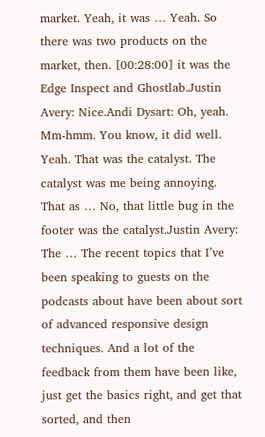market. Yeah, it was … Yeah. So there was two products on the market, then. [00:28:00] it was the Edge Inspect and Ghostlab.Justin Avery: Nice.Andi Dysart: Oh, yeah. Mm-hmm. You know, it did well. Yeah. That was the catalyst. The catalyst was me being annoying. That as … No, that little bug in the footer was the catalyst.Justin Avery: The … The recent topics that I’ve been speaking to guests on the podcasts about have been about sort of advanced responsive design techniques. And a lot of the feedback from them have been like, just get the basics right, and get that sorted, and then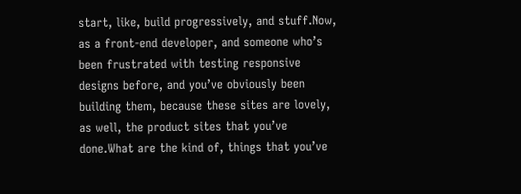start, like, build progressively, and stuff.Now, as a front-end developer, and someone who’s been frustrated with testing responsive designs before, and you’ve obviously been building them, because these sites are lovely, as well, the product sites that you’ve done.What are the kind of, things that you’ve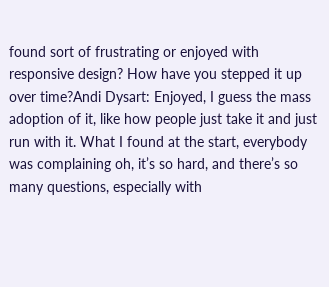found sort of frustrating or enjoyed with responsive design? How have you stepped it up over time?Andi Dysart: Enjoyed, I guess the mass adoption of it, like how people just take it and just run with it. What I found at the start, everybody was complaining oh, it’s so hard, and there’s so many questions, especially with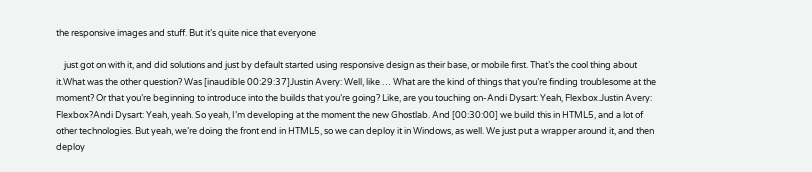the responsive images and stuff. But it’s quite nice that everyone

    just got on with it, and did solutions and just by default started using responsive design as their base, or mobile first. That’s the cool thing about it.What was the other question? Was [inaudible 00:29:37]Justin Avery: Well, like … What are the kind of things that you’re finding troublesome at the moment? Or that you’re beginning to introduce into the builds that you’re going? Like, are you touching on-Andi Dysart: Yeah, Flexbox.Justin Avery: Flexbox?Andi Dysart: Yeah, yeah. So yeah, I’m developing at the moment the new Ghostlab. And [00:30:00] we build this in HTML5, and a lot of other technologies. But yeah, we’re doing the front end in HTML5, so we can deploy it in Windows, as well. We just put a wrapper around it, and then deploy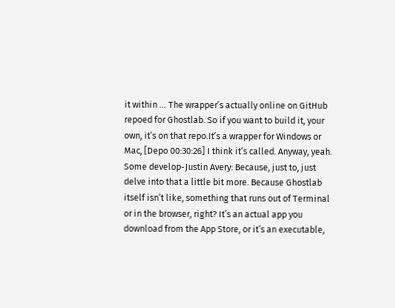it within … The wrapper’s actually online on GitHub repoed for Ghostlab. So if you want to build it, your own, it’s on that repo.It’s a wrapper for Windows or Mac, [Depo 00:30:26] I think it’s called. Anyway, yeah. Some develop-Justin Avery: Because, just to, just delve into that a little bit more. Because Ghostlab itself isn’t like, something that runs out of Terminal or in the browser, right? It’s an actual app you download from the App Store, or it’s an executable,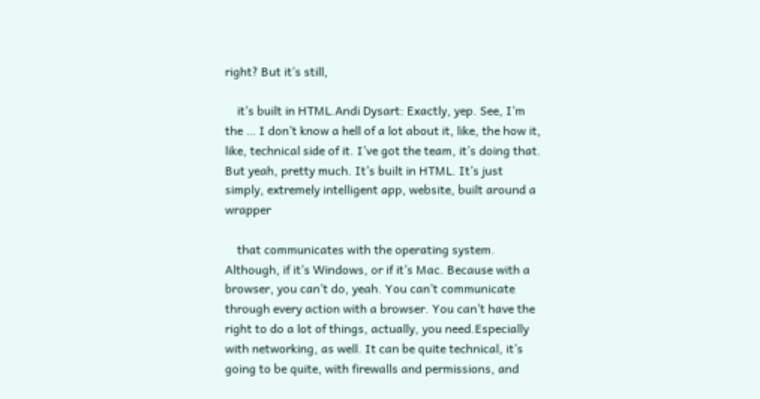right? But it’s still,

    it’s built in HTML.Andi Dysart: Exactly, yep. See, I’m the … I don’t know a hell of a lot about it, like, the how it, like, technical side of it. I’ve got the team, it’s doing that. But yeah, pretty much. It’s built in HTML. It’s just simply, extremely intelligent app, website, built around a wrapper

    that communicates with the operating system. Although, if it’s Windows, or if it’s Mac. Because with a browser, you can’t do, yeah. You can’t communicate through every action with a browser. You can’t have the right to do a lot of things, actually, you need.Especially with networking, as well. It can be quite technical, it’s going to be quite, with firewalls and permissions, and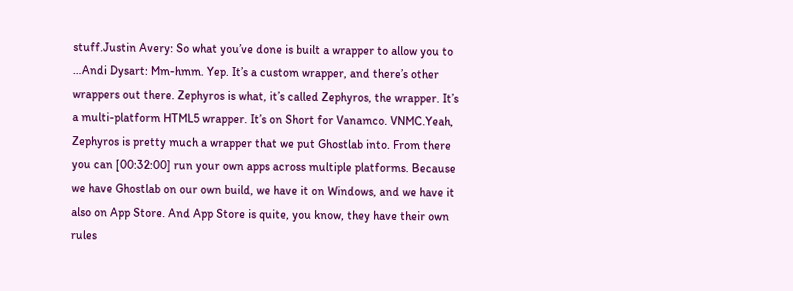stuff.Justin Avery: So what you’ve done is built a wrapper to allow you to …Andi Dysart: Mm-hmm. Yep. It’s a custom wrapper, and there’s other wrappers out there. Zephyros is what, it’s called Zephyros, the wrapper. It’s a multi-platform HTML5 wrapper. It’s on Short for Vanamco. VNMC.Yeah, Zephyros is pretty much a wrapper that we put Ghostlab into. From there you can [00:32:00] run your own apps across multiple platforms. Because we have Ghostlab on our own build, we have it on Windows, and we have it also on App Store. And App Store is quite, you know, they have their own rules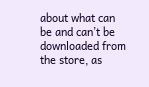about what can be and can’t be downloaded from the store, as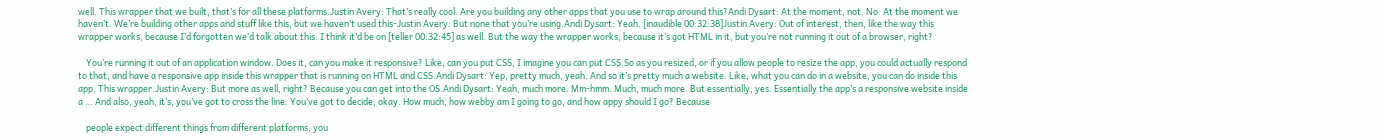well. This wrapper that we built, that’s for all these platforms.Justin Avery: That’s really cool. Are you building any other apps that you use to wrap around this?Andi Dysart: At the moment, not. No. At the moment we haven’t. We’re building other apps and stuff like this, but we haven’t used this-Justin Avery: But none that you’re using.Andi Dysart: Yeah. [inaudible 00:32:38]Justin Avery: Out of interest, then, like the way this wrapper works, because I’d forgotten we’d talk about this. I think it’d be on [teller 00:32:45] as well. But the way the wrapper works, because it’s got HTML in it, but you’re not running it out of a browser, right?

    You’re running it out of an application window. Does it, can you make it responsive? Like, can you put CSS, I imagine you can put CSS.So as you resized, or if you allow people to resize the app, you could actually respond to that, and have a responsive app inside this wrapper that is running on HTML and CSS.Andi Dysart: Yep, pretty much, yeah. And so it’s pretty much a website. Like, what you can do in a website, you can do inside this app. This wrapper.Justin Avery: But more as well, right? Because you can get into the OS.Andi Dysart: Yeah, much more. Mm-hmm. Much, much more. But essentially, yes. Essentially the app’s a responsive website inside a … And also, yeah, it’s, you’ve got to cross the line. You’ve got to decide, okay. How much, how webby am I going to go, and how appy should I go? Because

    people expect different things from different platforms, you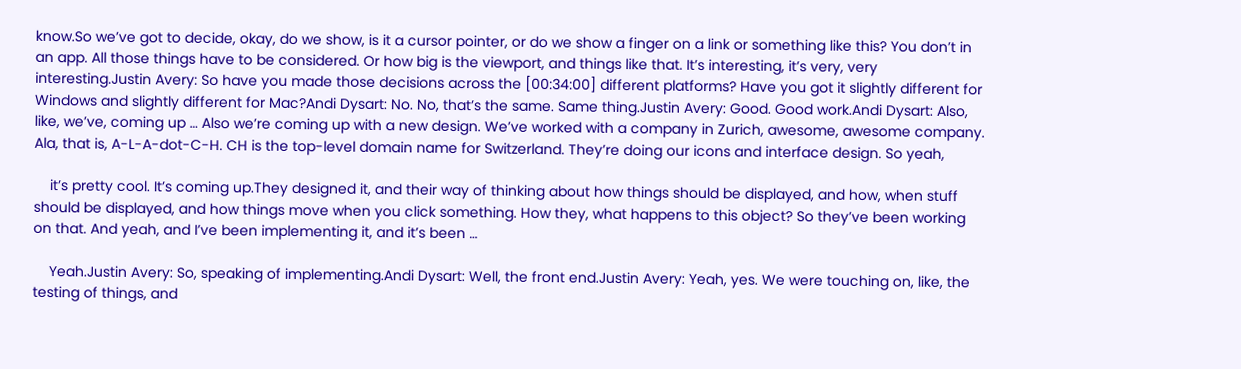know.So we’ve got to decide, okay, do we show, is it a cursor pointer, or do we show a finger on a link or something like this? You don’t in an app. All those things have to be considered. Or how big is the viewport, and things like that. It’s interesting, it’s very, very interesting.Justin Avery: So have you made those decisions across the [00:34:00] different platforms? Have you got it slightly different for Windows and slightly different for Mac?Andi Dysart: No. No, that’s the same. Same thing.Justin Avery: Good. Good work.Andi Dysart: Also, like, we’ve, coming up … Also we’re coming up with a new design. We’ve worked with a company in Zurich, awesome, awesome company. Ala, that is, A-L-A-dot-C-H. CH is the top-level domain name for Switzerland. They’re doing our icons and interface design. So yeah,

    it’s pretty cool. It’s coming up.They designed it, and their way of thinking about how things should be displayed, and how, when stuff should be displayed, and how things move when you click something. How they, what happens to this object? So they’ve been working on that. And yeah, and I’ve been implementing it, and it’s been …

    Yeah.Justin Avery: So, speaking of implementing.Andi Dysart: Well, the front end.Justin Avery: Yeah, yes. We were touching on, like, the testing of things, and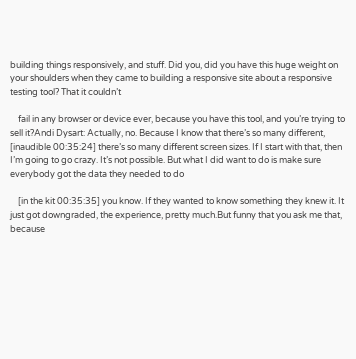building things responsively, and stuff. Did you, did you have this huge weight on your shoulders when they came to building a responsive site about a responsive testing tool? That it couldn’t

    fail in any browser or device ever, because you have this tool, and you’re trying to sell it?Andi Dysart: Actually, no. Because I know that there’s so many different, [inaudible 00:35:24] there’s so many different screen sizes. If I start with that, then I’m going to go crazy. It’s not possible. But what I did want to do is make sure everybody got the data they needed to do

    [in the kit 00:35:35] you know. If they wanted to know something they knew it. It just got downgraded, the experience, pretty much.But funny that you ask me that, because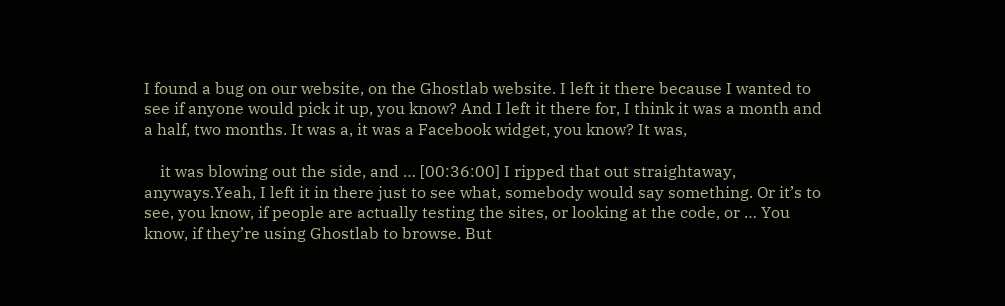I found a bug on our website, on the Ghostlab website. I left it there because I wanted to see if anyone would pick it up, you know? And I left it there for, I think it was a month and a half, two months. It was a, it was a Facebook widget, you know? It was,

    it was blowing out the side, and … [00:36:00] I ripped that out straightaway, anyways.Yeah, I left it in there just to see what, somebody would say something. Or it’s to see, you know, if people are actually testing the sites, or looking at the code, or … You know, if they’re using Ghostlab to browse. But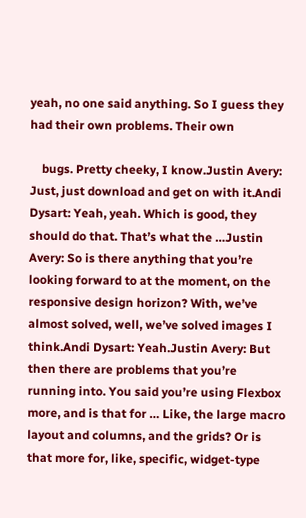yeah, no one said anything. So I guess they had their own problems. Their own

    bugs. Pretty cheeky, I know.Justin Avery: Just, just download and get on with it.Andi Dysart: Yeah, yeah. Which is good, they should do that. That’s what the …Justin Avery: So is there anything that you’re looking forward to at the moment, on the responsive design horizon? With, we’ve almost solved, well, we’ve solved images I think.Andi Dysart: Yeah.Justin Avery: But then there are problems that you’re running into. You said you’re using Flexbox more, and is that for … Like, the large macro layout and columns, and the grids? Or is that more for, like, specific, widget-type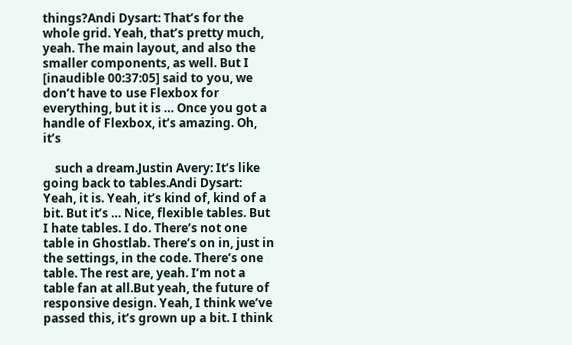things?Andi Dysart: That’s for the whole grid. Yeah, that’s pretty much, yeah. The main layout, and also the smaller components, as well. But I [inaudible 00:37:05] said to you, we don’t have to use Flexbox for everything, but it is … Once you got a handle of Flexbox, it’s amazing. Oh, it’s

    such a dream.Justin Avery: It’s like going back to tables.Andi Dysart: Yeah, it is. Yeah, it’s kind of, kind of a bit. But it’s … Nice, flexible tables. But I hate tables. I do. There’s not one table in Ghostlab. There’s on in, just in the settings, in the code. There’s one table. The rest are, yeah. I’m not a table fan at all.But yeah, the future of responsive design. Yeah, I think we’ve passed this, it’s grown up a bit. I think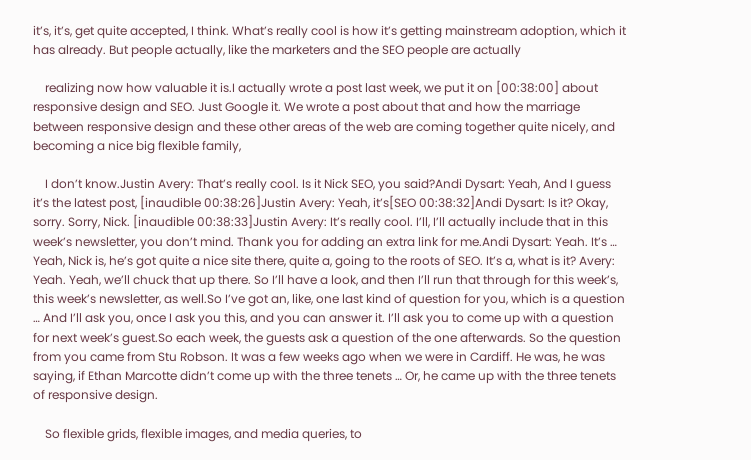it’s, it’s, get quite accepted, I think. What’s really cool is how it’s getting mainstream adoption, which it has already. But people actually, like the marketers and the SEO people are actually

    realizing now how valuable it is.I actually wrote a post last week, we put it on [00:38:00] about responsive design and SEO. Just Google it. We wrote a post about that and how the marriage between responsive design and these other areas of the web are coming together quite nicely, and becoming a nice big flexible family,

    I don’t know.Justin Avery: That’s really cool. Is it Nick SEO, you said?Andi Dysart: Yeah, And I guess it’s the latest post, [inaudible 00:38:26]Justin Avery: Yeah, it’s[SEO 00:38:32]Andi Dysart: Is it? Okay, sorry. Sorry, Nick. [inaudible 00:38:33]Justin Avery: It’s really cool. I’ll, I’ll actually include that in this week’s newsletter, you don’t mind. Thank you for adding an extra link for me.Andi Dysart: Yeah. It’s … Yeah, Nick is, he’s got quite a nice site there, quite a, going to the roots of SEO. It’s a, what is it? Avery: Yeah. Yeah, we’ll chuck that up there. So I’ll have a look, and then I’ll run that through for this week’s, this week’s newsletter, as well.So I’ve got an, like, one last kind of question for you, which is a question … And I’ll ask you, once I ask you this, and you can answer it. I’ll ask you to come up with a question for next week’s guest.So each week, the guests ask a question of the one afterwards. So the question from you came from Stu Robson. It was a few weeks ago when we were in Cardiff. He was, he was saying, if Ethan Marcotte didn’t come up with the three tenets … Or, he came up with the three tenets of responsive design.

    So flexible grids, flexible images, and media queries, to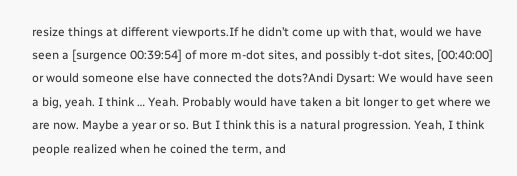resize things at different viewports.If he didn’t come up with that, would we have seen a [surgence 00:39:54] of more m-dot sites, and possibly t-dot sites, [00:40:00] or would someone else have connected the dots?Andi Dysart: We would have seen a big, yeah. I think … Yeah. Probably would have taken a bit longer to get where we are now. Maybe a year or so. But I think this is a natural progression. Yeah, I think people realized when he coined the term, and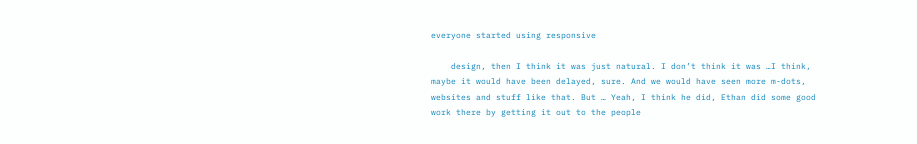everyone started using responsive

    design, then I think it was just natural. I don’t think it was …I think, maybe it would have been delayed, sure. And we would have seen more m-dots, websites and stuff like that. But … Yeah, I think he did, Ethan did some good work there by getting it out to the people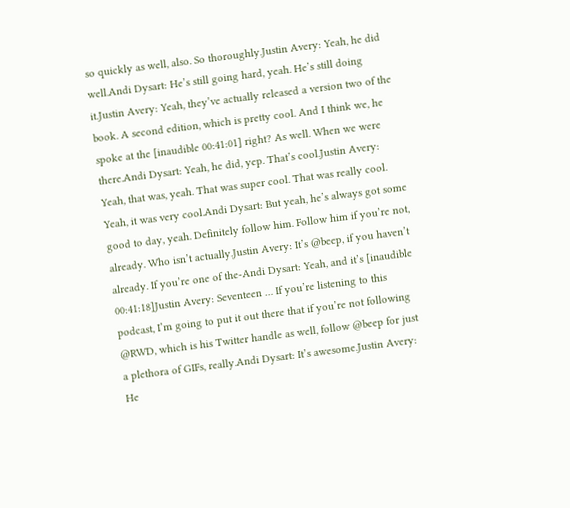so quickly as well, also. So thoroughly.Justin Avery: Yeah, he did well.Andi Dysart: He’s still going hard, yeah. He’s still doing it.Justin Avery: Yeah, they’ve actually released a version two of the book. A second edition, which is pretty cool. And I think we, he spoke at the [inaudible 00:41:01] right? As well. When we were there.Andi Dysart: Yeah, he did, yep. That’s cool.Justin Avery: Yeah, that was, yeah. That was super cool. That was really cool. Yeah, it was very cool.Andi Dysart: But yeah, he’s always got some good to day, yeah. Definitely follow him. Follow him if you’re not, already. Who isn’t actually.Justin Avery: It’s @beep, if you haven’t already. If you’re one of the-Andi Dysart: Yeah, and it’s [inaudible 00:41:18]Justin Avery: Seventeen … If you’re listening to this podcast, I’m going to put it out there that if you’re not following @RWD, which is his Twitter handle as well, follow @beep for just a plethora of GIFs, really.Andi Dysart: It’s awesome.Justin Avery: He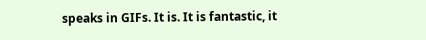speaks in GIFs. It is. It is fantastic, it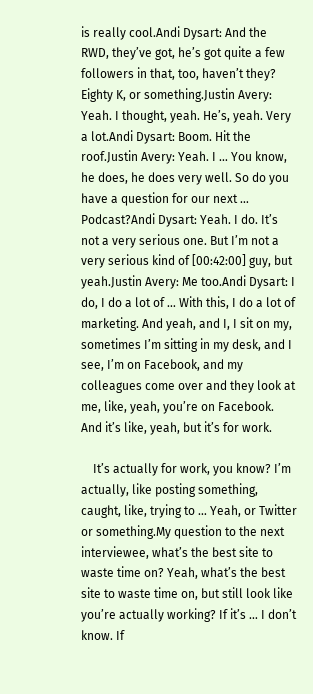is really cool.Andi Dysart: And the RWD, they’ve got, he’s got quite a few followers in that, too, haven’t they? Eighty K, or something.Justin Avery: Yeah. I thought, yeah. He’s, yeah. Very a lot.Andi Dysart: Boom. Hit the roof.Justin Avery: Yeah. I … You know, he does, he does very well. So do you have a question for our next … Podcast?Andi Dysart: Yeah. I do. It’s not a very serious one. But I’m not a very serious kind of [00:42:00] guy, but yeah.Justin Avery: Me too.Andi Dysart: I do, I do a lot of … With this, I do a lot of marketing. And yeah, and I, I sit on my, sometimes I’m sitting in my desk, and I see, I’m on Facebook, and my colleagues come over and they look at me, like, yeah, you’re on Facebook. And it’s like, yeah, but it’s for work.

    It’s actually for work, you know? I’m actually, like posting something, caught, like, trying to … Yeah, or Twitter or something.My question to the next interviewee, what’s the best site to waste time on? Yeah, what’s the best site to waste time on, but still look like you’re actually working? If it’s … I don’t know. If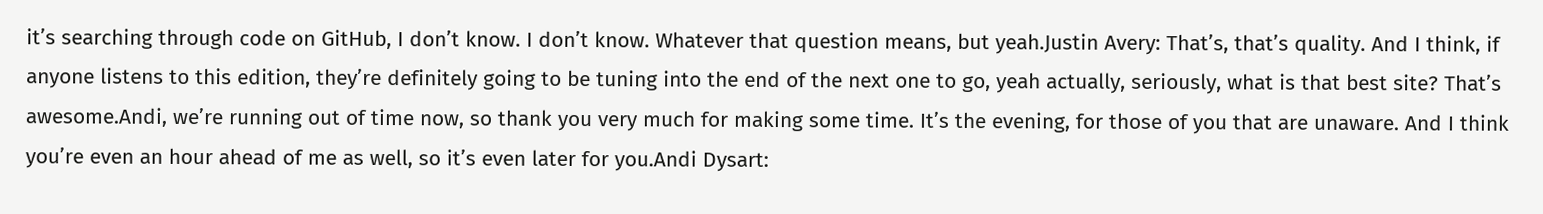it’s searching through code on GitHub, I don’t know. I don’t know. Whatever that question means, but yeah.Justin Avery: That’s, that’s quality. And I think, if anyone listens to this edition, they’re definitely going to be tuning into the end of the next one to go, yeah actually, seriously, what is that best site? That’s awesome.Andi, we’re running out of time now, so thank you very much for making some time. It’s the evening, for those of you that are unaware. And I think you’re even an hour ahead of me as well, so it’s even later for you.Andi Dysart: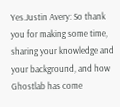Yes.Justin Avery: So thank you for making some time, sharing your knowledge and your background, and how Ghostlab has come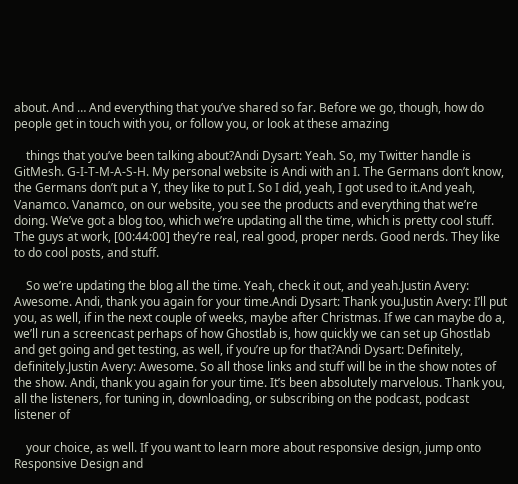about. And … And everything that you’ve shared so far. Before we go, though, how do people get in touch with you, or follow you, or look at these amazing

    things that you’ve been talking about?Andi Dysart: Yeah. So, my Twitter handle is GitMesh. G-I-T-M-A-S-H. My personal website is Andi with an I. The Germans don’t know, the Germans don’t put a Y, they like to put I. So I did, yeah, I got used to it.And yeah, Vanamco. Vanamco, on our website, you see the products and everything that we’re doing. We’ve got a blog too, which we’re updating all the time, which is pretty cool stuff. The guys at work, [00:44:00] they’re real, real good, proper nerds. Good nerds. They like to do cool posts, and stuff.

    So we’re updating the blog all the time. Yeah, check it out, and yeah.Justin Avery: Awesome. Andi, thank you again for your time.Andi Dysart: Thank you.Justin Avery: I’ll put you, as well, if in the next couple of weeks, maybe after Christmas. If we can maybe do a, we’ll run a screencast perhaps of how Ghostlab is, how quickly we can set up Ghostlab and get going and get testing, as well, if you’re up for that?Andi Dysart: Definitely, definitely.Justin Avery: Awesome. So all those links and stuff will be in the show notes of the show. Andi, thank you again for your time. It’s been absolutely marvelous. Thank you, all the listeners, for tuning in, downloading, or subscribing on the podcast, podcast listener of

    your choice, as well. If you want to learn more about responsive design, jump onto Responsive Design and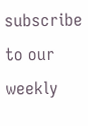subscribe to our weekly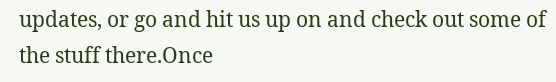updates, or go and hit us up on and check out some of the stuff there.Once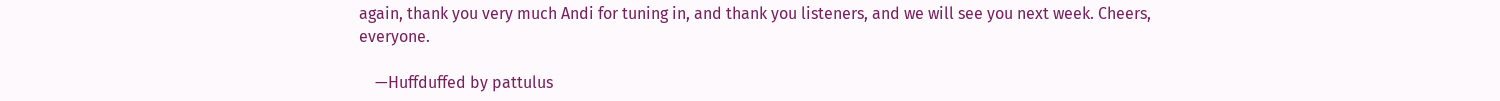again, thank you very much Andi for tuning in, and thank you listeners, and we will see you next week. Cheers, everyone.

    —Huffduffed by pattulus